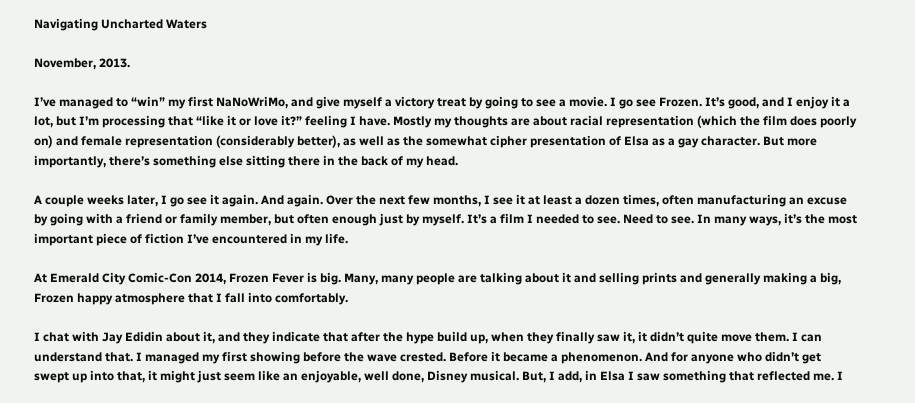Navigating Uncharted Waters

November, 2013.

I’ve managed to “win” my first NaNoWriMo, and give myself a victory treat by going to see a movie. I go see Frozen. It’s good, and I enjoy it a lot, but I’m processing that “like it or love it?” feeling I have. Mostly my thoughts are about racial representation (which the film does poorly on) and female representation (considerably better), as well as the somewhat cipher presentation of Elsa as a gay character. But more importantly, there’s something else sitting there in the back of my head.

A couple weeks later, I go see it again. And again. Over the next few months, I see it at least a dozen times, often manufacturing an excuse by going with a friend or family member, but often enough just by myself. It’s a film I needed to see. Need to see. In many ways, it’s the most important piece of fiction I’ve encountered in my life.

At Emerald City Comic-Con 2014, Frozen Fever is big. Many, many people are talking about it and selling prints and generally making a big, Frozen happy atmosphere that I fall into comfortably.

I chat with Jay Edidin about it, and they indicate that after the hype build up, when they finally saw it, it didn’t quite move them. I can understand that. I managed my first showing before the wave crested. Before it became a phenomenon. And for anyone who didn’t get swept up into that, it might just seem like an enjoyable, well done, Disney musical. But, I add, in Elsa I saw something that reflected me. I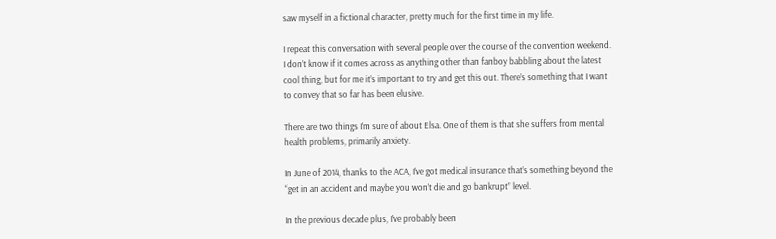saw myself in a fictional character, pretty much for the first time in my life.

I repeat this conversation with several people over the course of the convention weekend. I don’t know if it comes across as anything other than fanboy babbling about the latest cool thing, but for me it’s important to try and get this out. There’s something that I want to convey that so far has been elusive.

There are two things I’m sure of about Elsa. One of them is that she suffers from mental health problems, primarily anxiety.

In June of 2014, thanks to the ACA, I’ve got medical insurance that’s something beyond the “get in an accident and maybe you won’t die and go bankrupt” level.

In the previous decade plus, I’ve probably been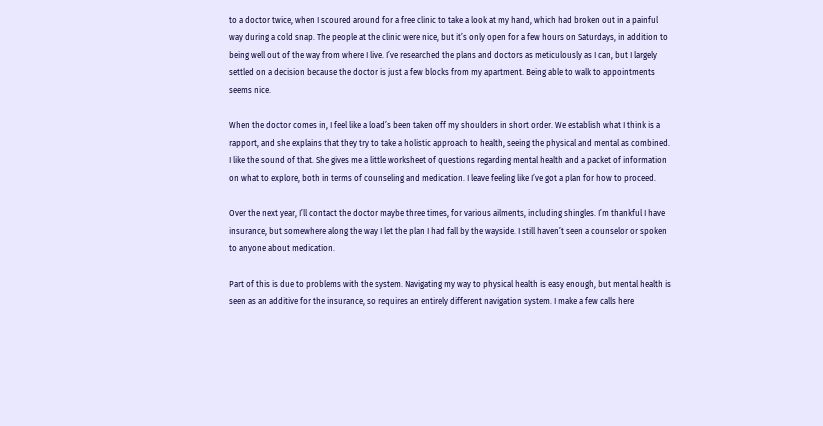to a doctor twice, when I scoured around for a free clinic to take a look at my hand, which had broken out in a painful way during a cold snap. The people at the clinic were nice, but it’s only open for a few hours on Saturdays, in addition to being well out of the way from where I live. I’ve researched the plans and doctors as meticulously as I can, but I largely settled on a decision because the doctor is just a few blocks from my apartment. Being able to walk to appointments seems nice.

When the doctor comes in, I feel like a load’s been taken off my shoulders in short order. We establish what I think is a rapport, and she explains that they try to take a holistic approach to health, seeing the physical and mental as combined. I like the sound of that. She gives me a little worksheet of questions regarding mental health and a packet of information on what to explore, both in terms of counseling and medication. I leave feeling like I’ve got a plan for how to proceed.

Over the next year, I’ll contact the doctor maybe three times, for various ailments, including shingles. I’m thankful I have insurance, but somewhere along the way I let the plan I had fall by the wayside. I still haven’t seen a counselor or spoken to anyone about medication.

Part of this is due to problems with the system. Navigating my way to physical health is easy enough, but mental health is seen as an additive for the insurance, so requires an entirely different navigation system. I make a few calls here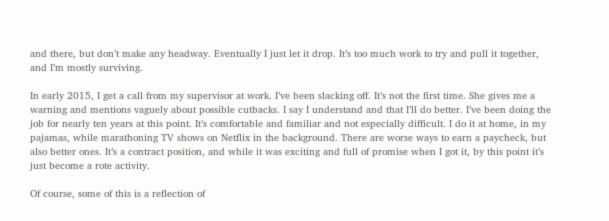and there, but don’t make any headway. Eventually I just let it drop. It’s too much work to try and pull it together, and I’m mostly surviving.

In early 2015, I get a call from my supervisor at work. I’ve been slacking off. It’s not the first time. She gives me a warning and mentions vaguely about possible cutbacks. I say I understand and that I’ll do better. I’ve been doing the job for nearly ten years at this point. It’s comfortable and familiar and not especially difficult. I do it at home, in my pajamas, while marathoning TV shows on Netflix in the background. There are worse ways to earn a paycheck, but also better ones. It’s a contract position, and while it was exciting and full of promise when I got it, by this point it’s just become a rote activity.

Of course, some of this is a reflection of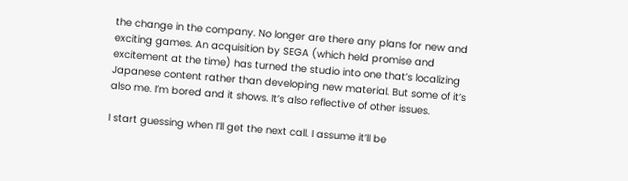the change in the company. No longer are there any plans for new and exciting games. An acquisition by SEGA (which held promise and excitement at the time) has turned the studio into one that’s localizing Japanese content rather than developing new material. But some of it’s also me. I’m bored and it shows. It’s also reflective of other issues.

I start guessing when I’ll get the next call. I assume it’ll be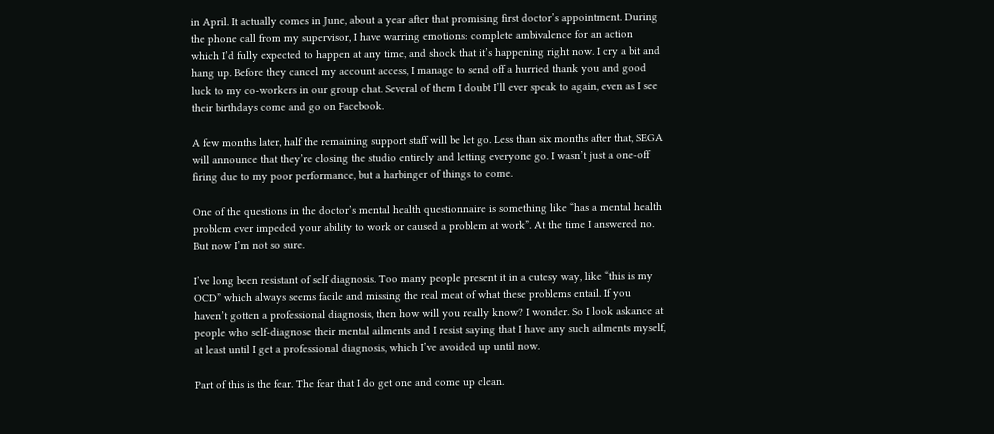in April. It actually comes in June, about a year after that promising first doctor’s appointment. During the phone call from my supervisor, I have warring emotions: complete ambivalence for an action which I’d fully expected to happen at any time, and shock that it’s happening right now. I cry a bit and hang up. Before they cancel my account access, I manage to send off a hurried thank you and good luck to my co-workers in our group chat. Several of them I doubt I’ll ever speak to again, even as I see their birthdays come and go on Facebook.

A few months later, half the remaining support staff will be let go. Less than six months after that, SEGA will announce that they’re closing the studio entirely and letting everyone go. I wasn’t just a one-off firing due to my poor performance, but a harbinger of things to come.

One of the questions in the doctor’s mental health questionnaire is something like “has a mental health problem ever impeded your ability to work or caused a problem at work”. At the time I answered no. But now I’m not so sure.

I’ve long been resistant of self diagnosis. Too many people present it in a cutesy way, like “this is my OCD” which always seems facile and missing the real meat of what these problems entail. If you haven’t gotten a professional diagnosis, then how will you really know? I wonder. So I look askance at people who self-diagnose their mental ailments and I resist saying that I have any such ailments myself, at least until I get a professional diagnosis, which I’ve avoided up until now.

Part of this is the fear. The fear that I do get one and come up clean.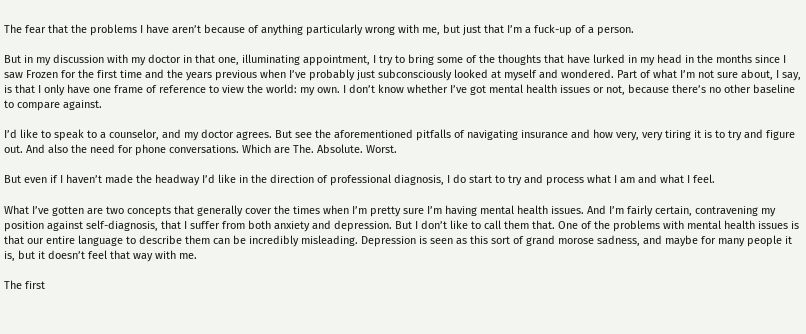The fear that the problems I have aren’t because of anything particularly wrong with me, but just that I’m a fuck-up of a person.

But in my discussion with my doctor in that one, illuminating appointment, I try to bring some of the thoughts that have lurked in my head in the months since I saw Frozen for the first time and the years previous when I’ve probably just subconsciously looked at myself and wondered. Part of what I’m not sure about, I say, is that I only have one frame of reference to view the world: my own. I don’t know whether I’ve got mental health issues or not, because there’s no other baseline to compare against.

I’d like to speak to a counselor, and my doctor agrees. But see the aforementioned pitfalls of navigating insurance and how very, very tiring it is to try and figure out. And also the need for phone conversations. Which are The. Absolute. Worst.

But even if I haven’t made the headway I’d like in the direction of professional diagnosis, I do start to try and process what I am and what I feel.

What I’ve gotten are two concepts that generally cover the times when I’m pretty sure I’m having mental health issues. And I’m fairly certain, contravening my position against self-diagnosis, that I suffer from both anxiety and depression. But I don’t like to call them that. One of the problems with mental health issues is that our entire language to describe them can be incredibly misleading. Depression is seen as this sort of grand morose sadness, and maybe for many people it is, but it doesn’t feel that way with me.

The first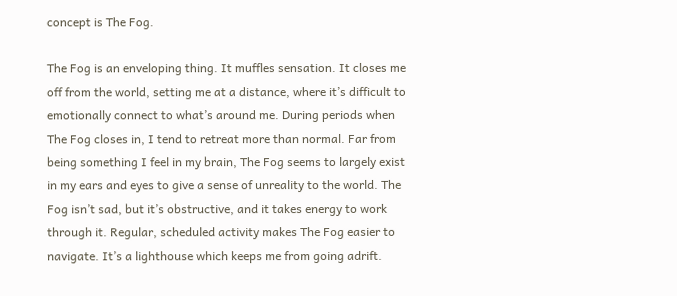concept is The Fog.

The Fog is an enveloping thing. It muffles sensation. It closes me off from the world, setting me at a distance, where it’s difficult to emotionally connect to what’s around me. During periods when The Fog closes in, I tend to retreat more than normal. Far from being something I feel in my brain, The Fog seems to largely exist in my ears and eyes to give a sense of unreality to the world. The Fog isn’t sad, but it’s obstructive, and it takes energy to work through it. Regular, scheduled activity makes The Fog easier to navigate. It’s a lighthouse which keeps me from going adrift.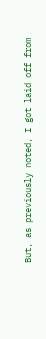But, as previously noted, I got laid off from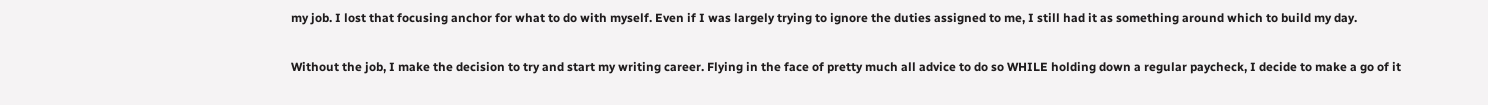my job. I lost that focusing anchor for what to do with myself. Even if I was largely trying to ignore the duties assigned to me, I still had it as something around which to build my day.

Without the job, I make the decision to try and start my writing career. Flying in the face of pretty much all advice to do so WHILE holding down a regular paycheck, I decide to make a go of it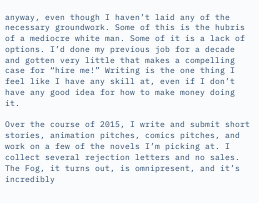anyway, even though I haven’t laid any of the necessary groundwork. Some of this is the hubris of a mediocre white man. Some of it is a lack of options. I’d done my previous job for a decade and gotten very little that makes a compelling case for “hire me!” Writing is the one thing I feel like I have any skill at, even if I don’t have any good idea for how to make money doing it.

Over the course of 2015, I write and submit short stories, animation pitches, comics pitches, and work on a few of the novels I’m picking at. I collect several rejection letters and no sales. The Fog, it turns out, is omnipresent, and it’s incredibly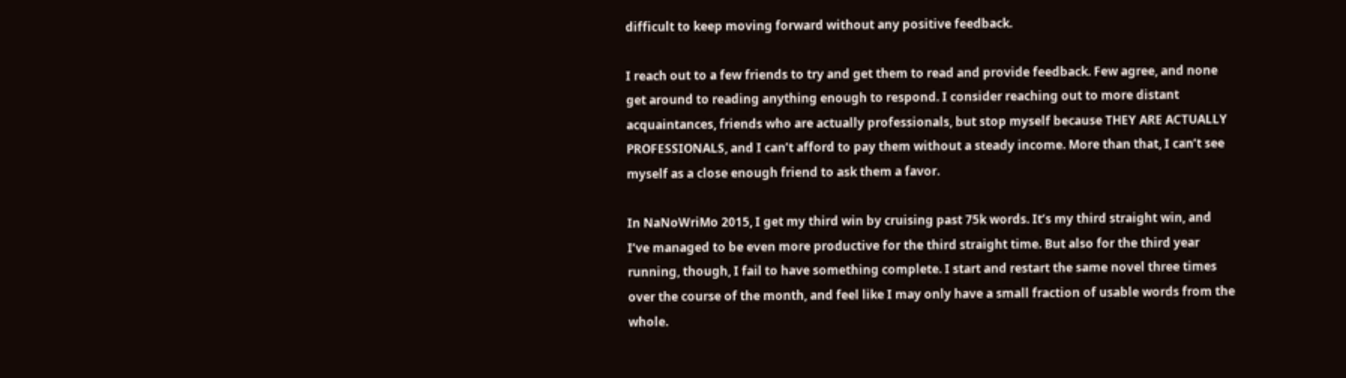difficult to keep moving forward without any positive feedback.

I reach out to a few friends to try and get them to read and provide feedback. Few agree, and none get around to reading anything enough to respond. I consider reaching out to more distant acquaintances, friends who are actually professionals, but stop myself because THEY ARE ACTUALLY PROFESSIONALS, and I can’t afford to pay them without a steady income. More than that, I can’t see myself as a close enough friend to ask them a favor.

In NaNoWriMo 2015, I get my third win by cruising past 75k words. It’s my third straight win, and I’ve managed to be even more productive for the third straight time. But also for the third year running, though, I fail to have something complete. I start and restart the same novel three times over the course of the month, and feel like I may only have a small fraction of usable words from the whole.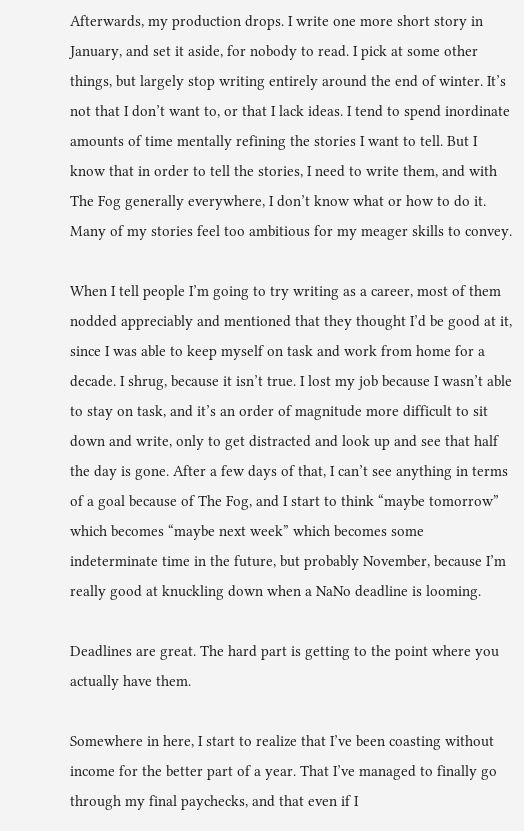Afterwards, my production drops. I write one more short story in January, and set it aside, for nobody to read. I pick at some other things, but largely stop writing entirely around the end of winter. It’s not that I don’t want to, or that I lack ideas. I tend to spend inordinate amounts of time mentally refining the stories I want to tell. But I know that in order to tell the stories, I need to write them, and with The Fog generally everywhere, I don’t know what or how to do it. Many of my stories feel too ambitious for my meager skills to convey.

When I tell people I’m going to try writing as a career, most of them nodded appreciably and mentioned that they thought I’d be good at it, since I was able to keep myself on task and work from home for a decade. I shrug, because it isn’t true. I lost my job because I wasn’t able to stay on task, and it’s an order of magnitude more difficult to sit down and write, only to get distracted and look up and see that half the day is gone. After a few days of that, I can’t see anything in terms of a goal because of The Fog, and I start to think “maybe tomorrow” which becomes “maybe next week” which becomes some indeterminate time in the future, but probably November, because I’m really good at knuckling down when a NaNo deadline is looming.

Deadlines are great. The hard part is getting to the point where you actually have them.

Somewhere in here, I start to realize that I’ve been coasting without income for the better part of a year. That I’ve managed to finally go through my final paychecks, and that even if I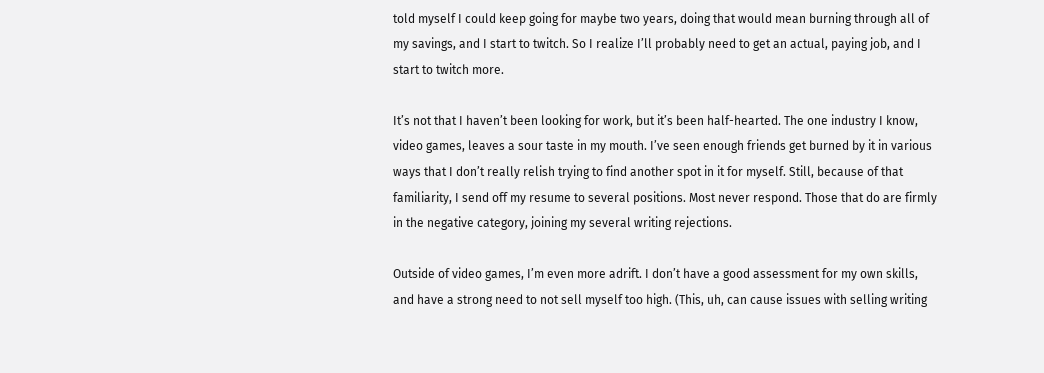told myself I could keep going for maybe two years, doing that would mean burning through all of my savings, and I start to twitch. So I realize I’ll probably need to get an actual, paying job, and I start to twitch more.

It’s not that I haven’t been looking for work, but it’s been half-hearted. The one industry I know, video games, leaves a sour taste in my mouth. I’ve seen enough friends get burned by it in various ways that I don’t really relish trying to find another spot in it for myself. Still, because of that familiarity, I send off my resume to several positions. Most never respond. Those that do are firmly in the negative category, joining my several writing rejections.

Outside of video games, I’m even more adrift. I don’t have a good assessment for my own skills, and have a strong need to not sell myself too high. (This, uh, can cause issues with selling writing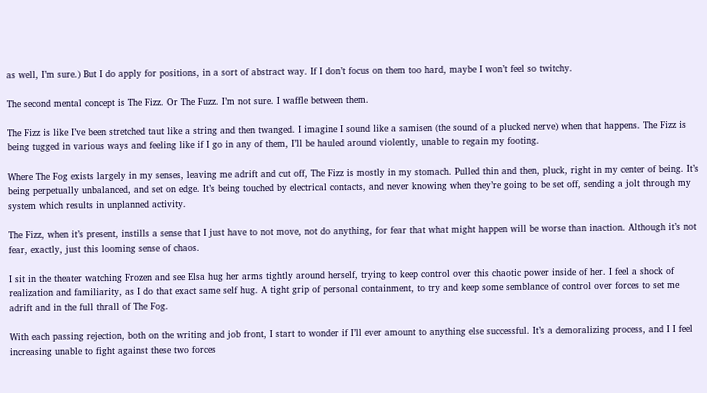as well, I’m sure.) But I do apply for positions, in a sort of abstract way. If I don’t focus on them too hard, maybe I won’t feel so twitchy.

The second mental concept is The Fizz. Or The Fuzz. I’m not sure. I waffle between them.

The Fizz is like I’ve been stretched taut like a string and then twanged. I imagine I sound like a samisen (the sound of a plucked nerve) when that happens. The Fizz is being tugged in various ways and feeling like if I go in any of them, I’ll be hauled around violently, unable to regain my footing.

Where The Fog exists largely in my senses, leaving me adrift and cut off, The Fizz is mostly in my stomach. Pulled thin and then, pluck, right in my center of being. It’s being perpetually unbalanced, and set on edge. It’s being touched by electrical contacts, and never knowing when they’re going to be set off, sending a jolt through my system which results in unplanned activity.

The Fizz, when it’s present, instills a sense that I just have to not move, not do anything, for fear that what might happen will be worse than inaction. Although it’s not fear, exactly, just this looming sense of chaos.

I sit in the theater watching Frozen and see Elsa hug her arms tightly around herself, trying to keep control over this chaotic power inside of her. I feel a shock of realization and familiarity, as I do that exact same self hug. A tight grip of personal containment, to try and keep some semblance of control over forces to set me adrift and in the full thrall of The Fog.

With each passing rejection, both on the writing and job front, I start to wonder if I’ll ever amount to anything else successful. It’s a demoralizing process, and I I feel increasing unable to fight against these two forces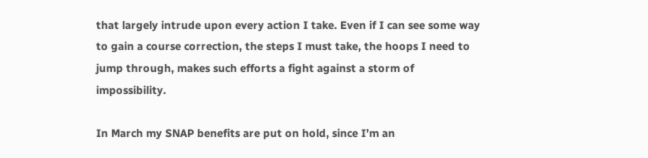that largely intrude upon every action I take. Even if I can see some way to gain a course correction, the steps I must take, the hoops I need to jump through, makes such efforts a fight against a storm of impossibility.

In March my SNAP benefits are put on hold, since I’m an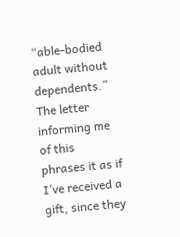“able-bodied adult without dependents.” The letter informing me of this phrases it as if I’ve received a gift, since they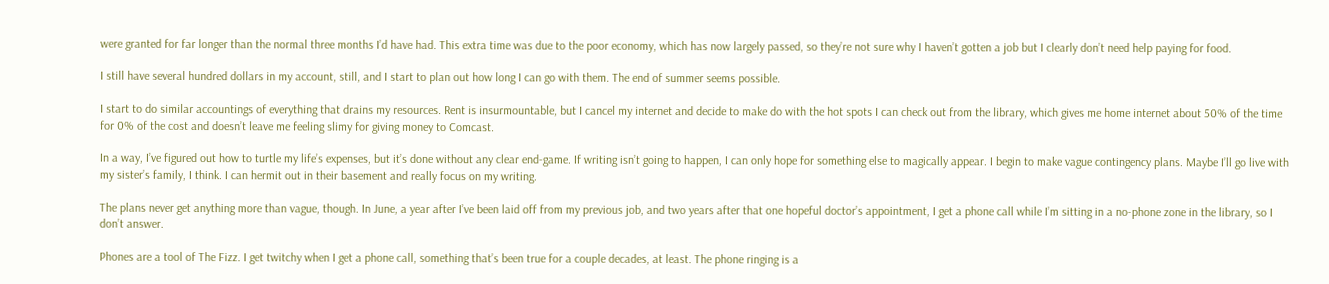were granted for far longer than the normal three months I’d have had. This extra time was due to the poor economy, which has now largely passed, so they’re not sure why I haven’t gotten a job but I clearly don’t need help paying for food.

I still have several hundred dollars in my account, still, and I start to plan out how long I can go with them. The end of summer seems possible.

I start to do similar accountings of everything that drains my resources. Rent is insurmountable, but I cancel my internet and decide to make do with the hot spots I can check out from the library, which gives me home internet about 50% of the time for 0% of the cost and doesn’t leave me feeling slimy for giving money to Comcast.

In a way, I’ve figured out how to turtle my life’s expenses, but it’s done without any clear end-game. If writing isn’t going to happen, I can only hope for something else to magically appear. I begin to make vague contingency plans. Maybe I’ll go live with my sister’s family, I think. I can hermit out in their basement and really focus on my writing.

The plans never get anything more than vague, though. In June, a year after I’ve been laid off from my previous job, and two years after that one hopeful doctor’s appointment, I get a phone call while I’m sitting in a no-phone zone in the library, so I don’t answer.

Phones are a tool of The Fizz. I get twitchy when I get a phone call, something that’s been true for a couple decades, at least. The phone ringing is a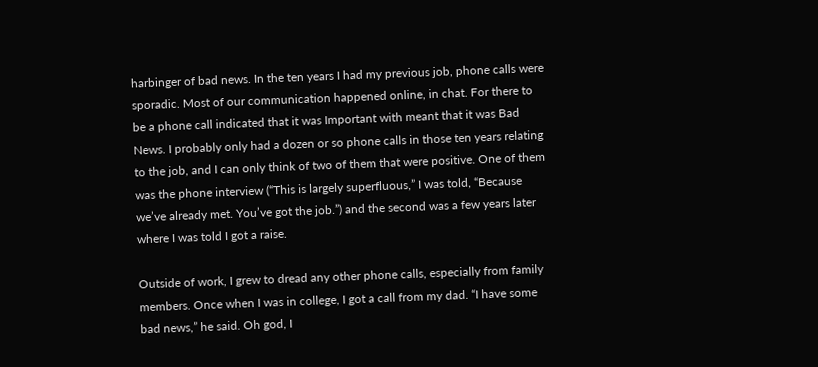harbinger of bad news. In the ten years I had my previous job, phone calls were sporadic. Most of our communication happened online, in chat. For there to be a phone call indicated that it was Important with meant that it was Bad News. I probably only had a dozen or so phone calls in those ten years relating to the job, and I can only think of two of them that were positive. One of them was the phone interview (“This is largely superfluous,” I was told, “Because we’ve already met. You’ve got the job.”) and the second was a few years later where I was told I got a raise.

Outside of work, I grew to dread any other phone calls, especially from family members. Once when I was in college, I got a call from my dad. “I have some bad news,” he said. Oh god, I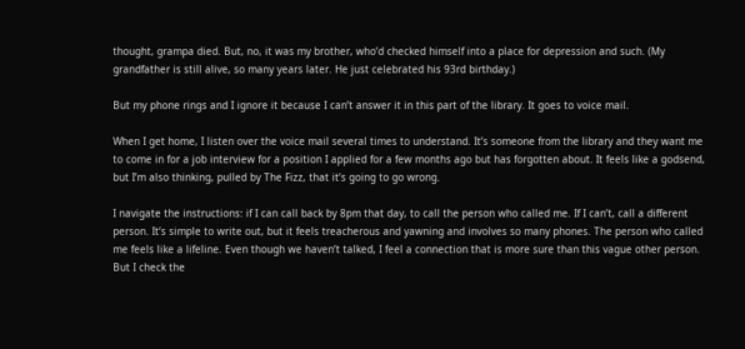thought, grampa died. But, no, it was my brother, who’d checked himself into a place for depression and such. (My grandfather is still alive, so many years later. He just celebrated his 93rd birthday.)

But my phone rings and I ignore it because I can’t answer it in this part of the library. It goes to voice mail.

When I get home, I listen over the voice mail several times to understand. It’s someone from the library and they want me to come in for a job interview for a position I applied for a few months ago but has forgotten about. It feels like a godsend, but I’m also thinking, pulled by The Fizz, that it’s going to go wrong.

I navigate the instructions: if I can call back by 8pm that day, to call the person who called me. If I can’t, call a different person. It’s simple to write out, but it feels treacherous and yawning and involves so many phones. The person who called me feels like a lifeline. Even though we haven’t talked, I feel a connection that is more sure than this vague other person. But I check the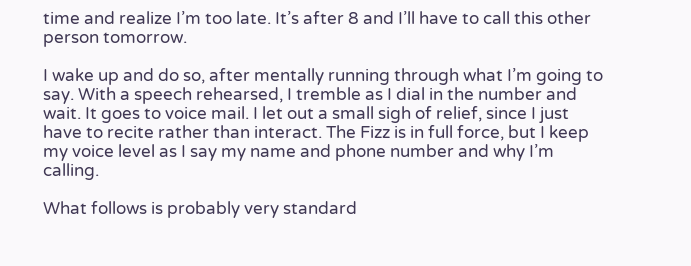time and realize I’m too late. It’s after 8 and I’ll have to call this other person tomorrow.

I wake up and do so, after mentally running through what I’m going to say. With a speech rehearsed, I tremble as I dial in the number and wait. It goes to voice mail. I let out a small sigh of relief, since I just have to recite rather than interact. The Fizz is in full force, but I keep my voice level as I say my name and phone number and why I’m calling.

What follows is probably very standard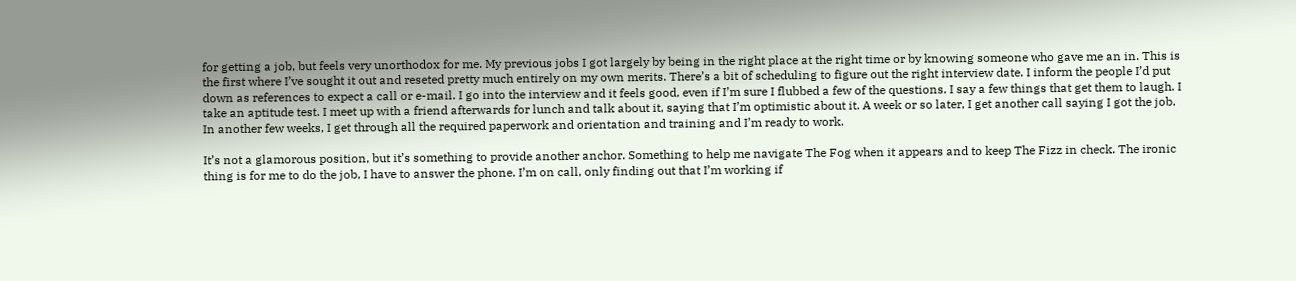for getting a job, but feels very unorthodox for me. My previous jobs I got largely by being in the right place at the right time or by knowing someone who gave me an in. This is the first where I’ve sought it out and reseted pretty much entirely on my own merits. There’s a bit of scheduling to figure out the right interview date. I inform the people I’d put down as references to expect a call or e-mail. I go into the interview and it feels good, even if I’m sure I flubbed a few of the questions. I say a few things that get them to laugh. I take an aptitude test. I meet up with a friend afterwards for lunch and talk about it, saying that I’m optimistic about it. A week or so later, I get another call saying I got the job. In another few weeks, I get through all the required paperwork and orientation and training and I’m ready to work.

It’s not a glamorous position, but it’s something to provide another anchor. Something to help me navigate The Fog when it appears and to keep The Fizz in check. The ironic thing is for me to do the job, I have to answer the phone. I’m on call, only finding out that I’m working if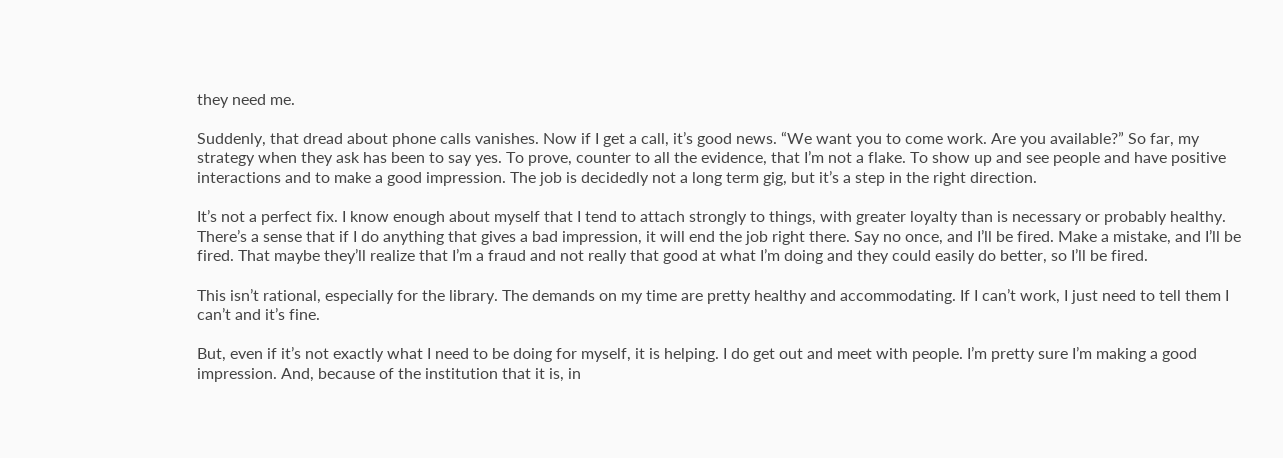they need me.

Suddenly, that dread about phone calls vanishes. Now if I get a call, it’s good news. “We want you to come work. Are you available?” So far, my strategy when they ask has been to say yes. To prove, counter to all the evidence, that I’m not a flake. To show up and see people and have positive interactions and to make a good impression. The job is decidedly not a long term gig, but it’s a step in the right direction.

It’s not a perfect fix. I know enough about myself that I tend to attach strongly to things, with greater loyalty than is necessary or probably healthy. There’s a sense that if I do anything that gives a bad impression, it will end the job right there. Say no once, and I’ll be fired. Make a mistake, and I’ll be fired. That maybe they’ll realize that I’m a fraud and not really that good at what I’m doing and they could easily do better, so I’ll be fired.

This isn’t rational, especially for the library. The demands on my time are pretty healthy and accommodating. If I can’t work, I just need to tell them I can’t and it’s fine.

But, even if it’s not exactly what I need to be doing for myself, it is helping. I do get out and meet with people. I’m pretty sure I’m making a good impression. And, because of the institution that it is, in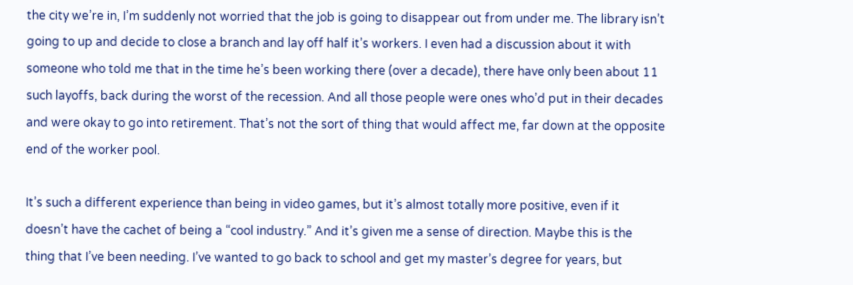the city we’re in, I’m suddenly not worried that the job is going to disappear out from under me. The library isn’t going to up and decide to close a branch and lay off half it’s workers. I even had a discussion about it with someone who told me that in the time he’s been working there (over a decade), there have only been about 11 such layoffs, back during the worst of the recession. And all those people were ones who’d put in their decades and were okay to go into retirement. That’s not the sort of thing that would affect me, far down at the opposite end of the worker pool.

It’s such a different experience than being in video games, but it’s almost totally more positive, even if it doesn’t have the cachet of being a “cool industry.” And it’s given me a sense of direction. Maybe this is the thing that I’ve been needing. I’ve wanted to go back to school and get my master’s degree for years, but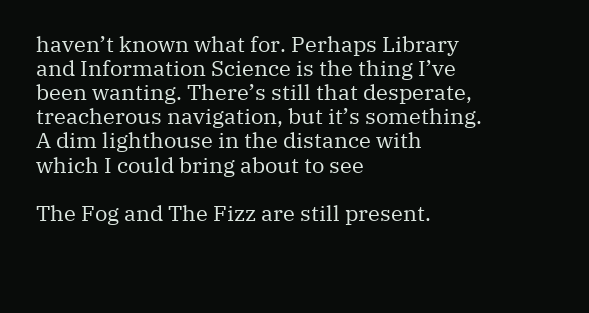haven’t known what for. Perhaps Library and Information Science is the thing I’ve been wanting. There’s still that desperate, treacherous navigation, but it’s something. A dim lighthouse in the distance with which I could bring about to see

The Fog and The Fizz are still present.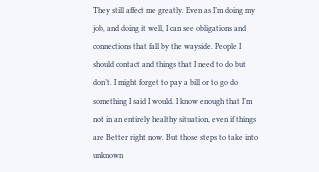They still affect me greatly. Even as I’m doing my job, and doing it well, I can see obligations and connections that fall by the wayside. People I should contact and things that I need to do but don’t. I might forget to pay a bill or to go do something I said I would. I know enough that I’m not in an entirely healthy situation, even if things are Better right now. But those steps to take into unknown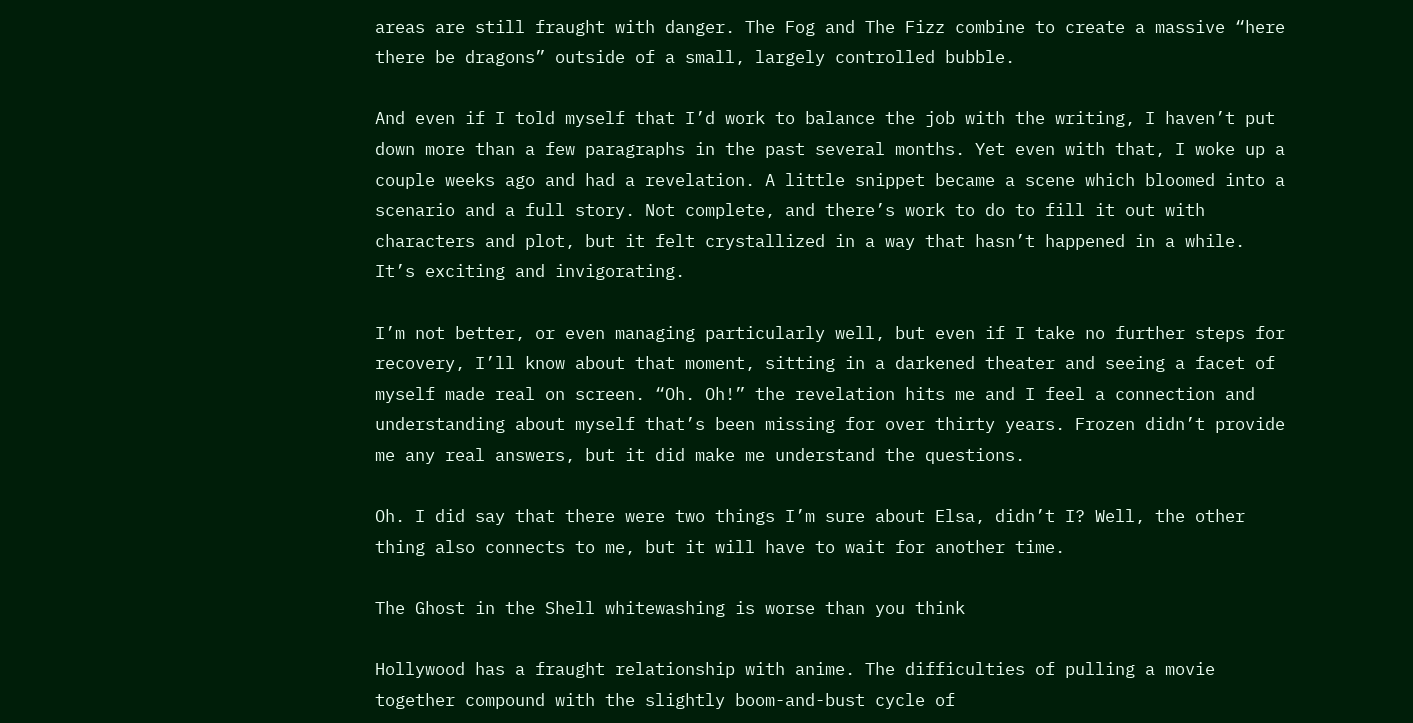areas are still fraught with danger. The Fog and The Fizz combine to create a massive “here there be dragons” outside of a small, largely controlled bubble.

And even if I told myself that I’d work to balance the job with the writing, I haven’t put down more than a few paragraphs in the past several months. Yet even with that, I woke up a couple weeks ago and had a revelation. A little snippet became a scene which bloomed into a scenario and a full story. Not complete, and there’s work to do to fill it out with characters and plot, but it felt crystallized in a way that hasn’t happened in a while. It’s exciting and invigorating.

I’m not better, or even managing particularly well, but even if I take no further steps for recovery, I’ll know about that moment, sitting in a darkened theater and seeing a facet of myself made real on screen. “Oh. Oh!” the revelation hits me and I feel a connection and understanding about myself that’s been missing for over thirty years. Frozen didn’t provide me any real answers, but it did make me understand the questions.

Oh. I did say that there were two things I’m sure about Elsa, didn’t I? Well, the other thing also connects to me, but it will have to wait for another time.

The Ghost in the Shell whitewashing is worse than you think

Hollywood has a fraught relationship with anime. The difficulties of pulling a movie together compound with the slightly boom-and-bust cycle of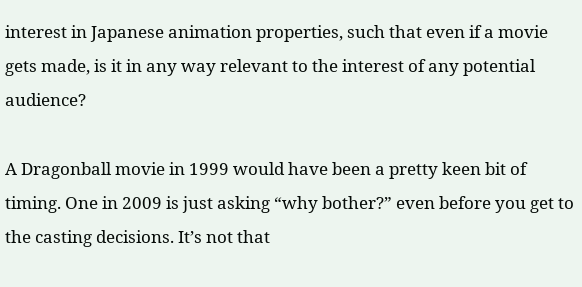interest in Japanese animation properties, such that even if a movie gets made, is it in any way relevant to the interest of any potential audience?

A Dragonball movie in 1999 would have been a pretty keen bit of timing. One in 2009 is just asking “why bother?” even before you get to the casting decisions. It’s not that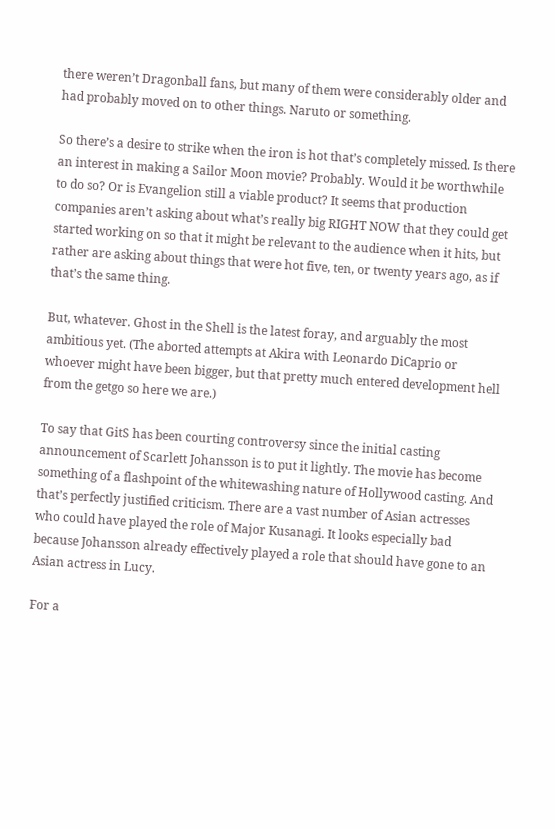there weren’t Dragonball fans, but many of them were considerably older and had probably moved on to other things. Naruto or something.

So there’s a desire to strike when the iron is hot that’s completely missed. Is there an interest in making a Sailor Moon movie? Probably. Would it be worthwhile to do so? Or is Evangelion still a viable product? It seems that production companies aren’t asking about what’s really big RIGHT NOW that they could get started working on so that it might be relevant to the audience when it hits, but rather are asking about things that were hot five, ten, or twenty years ago, as if that’s the same thing.

But, whatever. Ghost in the Shell is the latest foray, and arguably the most ambitious yet. (The aborted attempts at Akira with Leonardo DiCaprio or whoever might have been bigger, but that pretty much entered development hell from the getgo so here we are.)

To say that GitS has been courting controversy since the initial casting announcement of Scarlett Johansson is to put it lightly. The movie has become something of a flashpoint of the whitewashing nature of Hollywood casting. And that’s perfectly justified criticism. There are a vast number of Asian actresses who could have played the role of Major Kusanagi. It looks especially bad because Johansson already effectively played a role that should have gone to an Asian actress in Lucy.

For a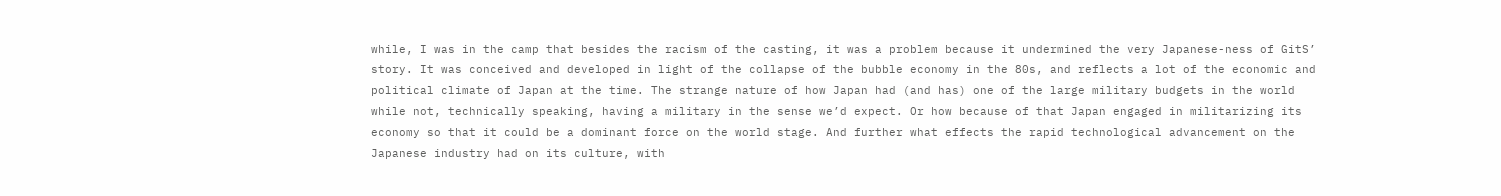while, I was in the camp that besides the racism of the casting, it was a problem because it undermined the very Japanese-ness of GitS’ story. It was conceived and developed in light of the collapse of the bubble economy in the 80s, and reflects a lot of the economic and political climate of Japan at the time. The strange nature of how Japan had (and has) one of the large military budgets in the world while not, technically speaking, having a military in the sense we’d expect. Or how because of that Japan engaged in militarizing its economy so that it could be a dominant force on the world stage. And further what effects the rapid technological advancement on the Japanese industry had on its culture, with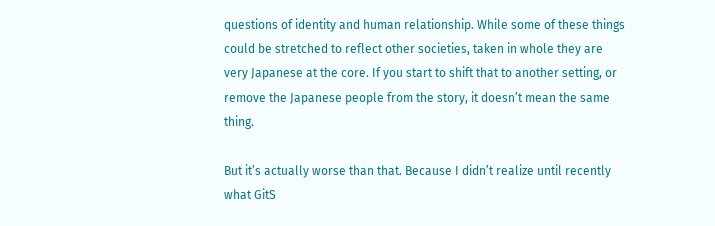questions of identity and human relationship. While some of these things could be stretched to reflect other societies, taken in whole they are very Japanese at the core. If you start to shift that to another setting, or remove the Japanese people from the story, it doesn’t mean the same thing.

But it’s actually worse than that. Because I didn’t realize until recently what GitS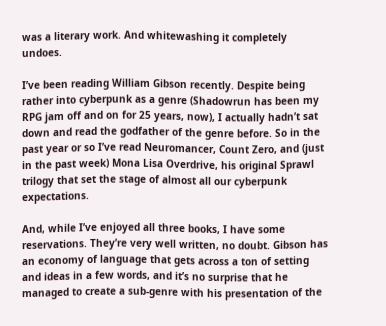was a literary work. And whitewashing it completely undoes.

I’ve been reading William Gibson recently. Despite being rather into cyberpunk as a genre (Shadowrun has been my RPG jam off and on for 25 years, now), I actually hadn’t sat down and read the godfather of the genre before. So in the past year or so I’ve read Neuromancer, Count Zero, and (just in the past week) Mona Lisa Overdrive, his original Sprawl trilogy that set the stage of almost all our cyberpunk expectations.

And, while I’ve enjoyed all three books, I have some reservations. They’re very well written, no doubt. Gibson has an economy of language that gets across a ton of setting and ideas in a few words, and it’s no surprise that he managed to create a sub-genre with his presentation of the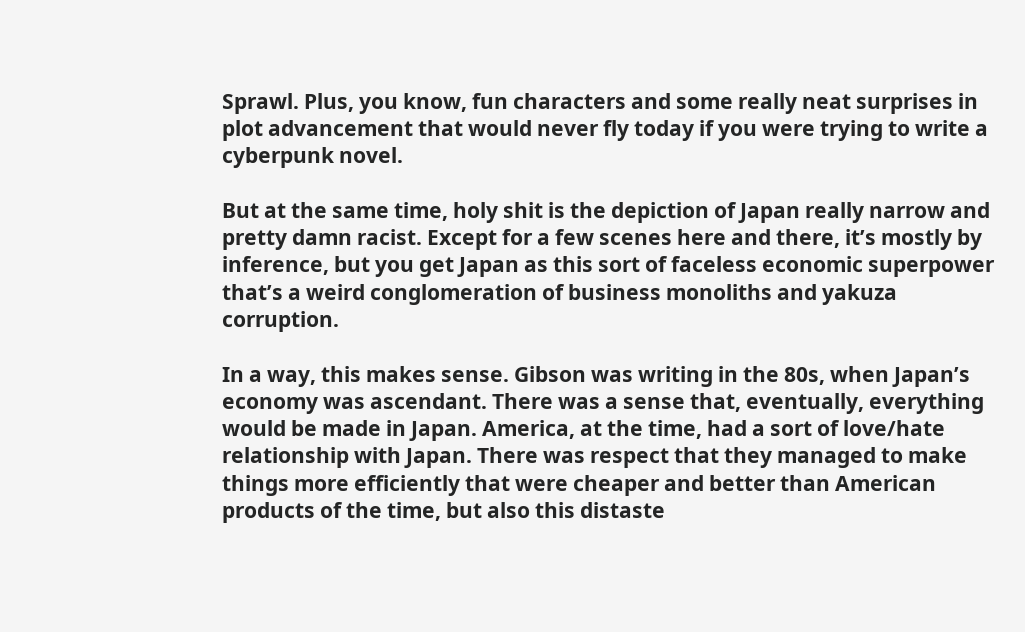Sprawl. Plus, you know, fun characters and some really neat surprises in plot advancement that would never fly today if you were trying to write a cyberpunk novel.

But at the same time, holy shit is the depiction of Japan really narrow and pretty damn racist. Except for a few scenes here and there, it’s mostly by inference, but you get Japan as this sort of faceless economic superpower that’s a weird conglomeration of business monoliths and yakuza corruption.

In a way, this makes sense. Gibson was writing in the 80s, when Japan’s economy was ascendant. There was a sense that, eventually, everything would be made in Japan. America, at the time, had a sort of love/hate relationship with Japan. There was respect that they managed to make things more efficiently that were cheaper and better than American products of the time, but also this distaste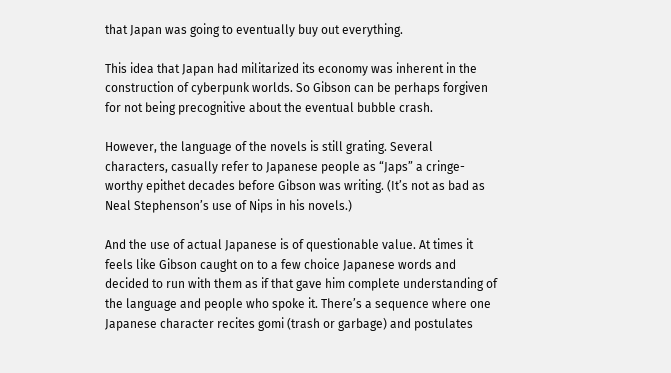that Japan was going to eventually buy out everything.

This idea that Japan had militarized its economy was inherent in the construction of cyberpunk worlds. So Gibson can be perhaps forgiven for not being precognitive about the eventual bubble crash.

However, the language of the novels is still grating. Several characters, casually refer to Japanese people as “Japs” a cringe-worthy epithet decades before Gibson was writing. (It’s not as bad as Neal Stephenson’s use of Nips in his novels.)

And the use of actual Japanese is of questionable value. At times it feels like Gibson caught on to a few choice Japanese words and decided to run with them as if that gave him complete understanding of the language and people who spoke it. There’s a sequence where one Japanese character recites gomi (trash or garbage) and postulates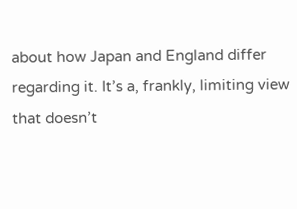about how Japan and England differ regarding it. It’s a, frankly, limiting view that doesn’t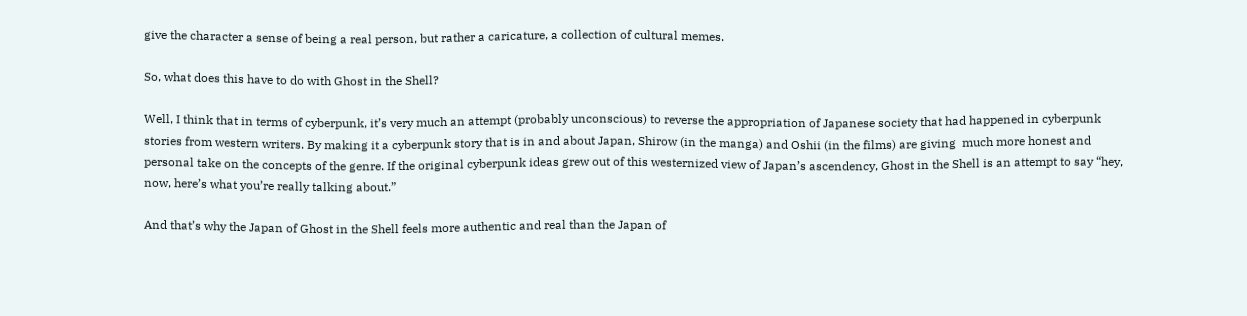give the character a sense of being a real person, but rather a caricature, a collection of cultural memes.

So, what does this have to do with Ghost in the Shell?

Well, I think that in terms of cyberpunk, it’s very much an attempt (probably unconscious) to reverse the appropriation of Japanese society that had happened in cyberpunk stories from western writers. By making it a cyberpunk story that is in and about Japan, Shirow (in the manga) and Oshii (in the films) are giving  much more honest and personal take on the concepts of the genre. If the original cyberpunk ideas grew out of this westernized view of Japan’s ascendency, Ghost in the Shell is an attempt to say “hey, now, here’s what you’re really talking about.”

And that’s why the Japan of Ghost in the Shell feels more authentic and real than the Japan of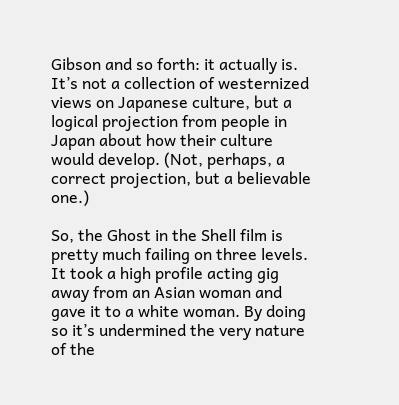Gibson and so forth: it actually is. It’s not a collection of westernized views on Japanese culture, but a logical projection from people in Japan about how their culture would develop. (Not, perhaps, a correct projection, but a believable one.)

So, the Ghost in the Shell film is pretty much failing on three levels. It took a high profile acting gig away from an Asian woman and gave it to a white woman. By doing so it’s undermined the very nature of the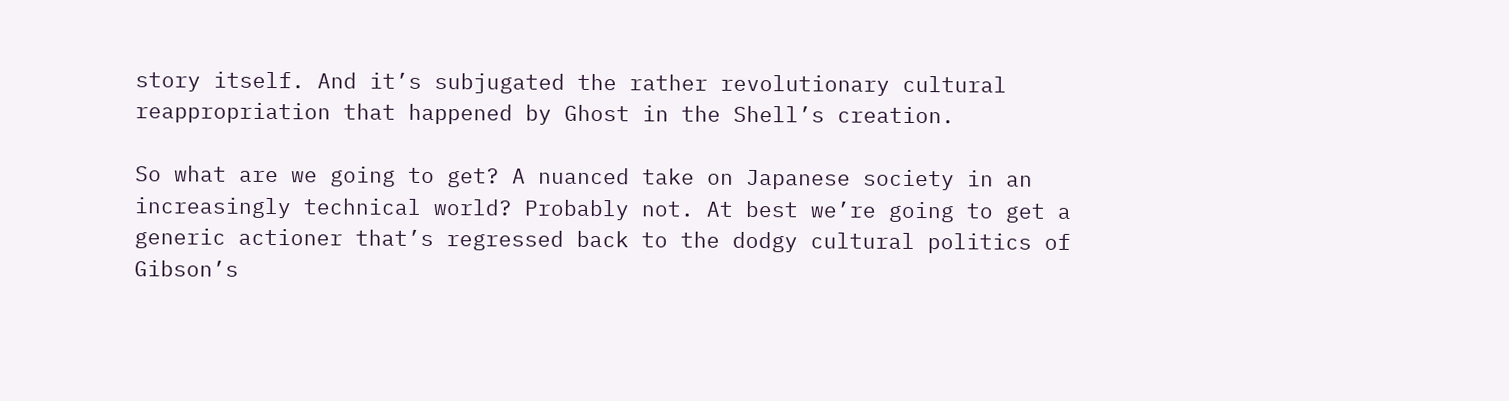story itself. And it’s subjugated the rather revolutionary cultural reappropriation that happened by Ghost in the Shell’s creation.

So what are we going to get? A nuanced take on Japanese society in an increasingly technical world? Probably not. At best we’re going to get a generic actioner that’s regressed back to the dodgy cultural politics of Gibson’s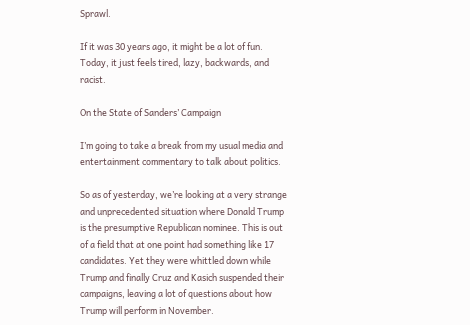Sprawl.

If it was 30 years ago, it might be a lot of fun. Today, it just feels tired, lazy, backwards, and racist.

On the State of Sanders’ Campaign

I’m going to take a break from my usual media and entertainment commentary to talk about politics.

So as of yesterday, we’re looking at a very strange and unprecedented situation where Donald Trump is the presumptive Republican nominee. This is out of a field that at one point had something like 17 candidates. Yet they were whittled down while Trump and finally Cruz and Kasich suspended their campaigns, leaving a lot of questions about how Trump will perform in November.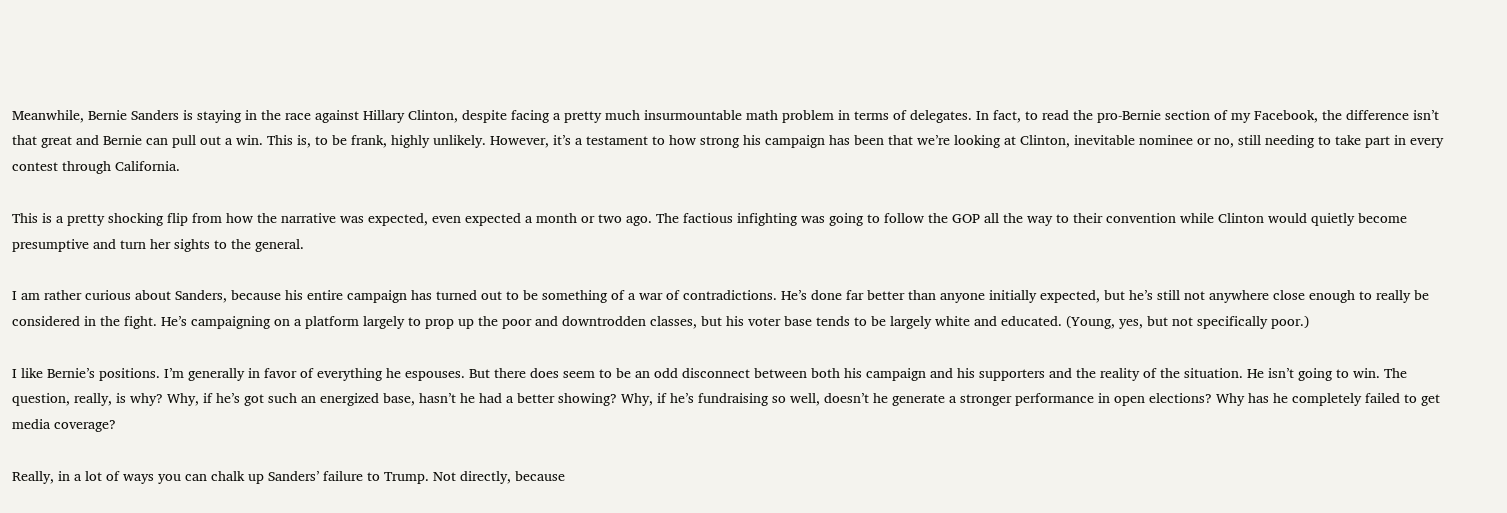Meanwhile, Bernie Sanders is staying in the race against Hillary Clinton, despite facing a pretty much insurmountable math problem in terms of delegates. In fact, to read the pro-Bernie section of my Facebook, the difference isn’t that great and Bernie can pull out a win. This is, to be frank, highly unlikely. However, it’s a testament to how strong his campaign has been that we’re looking at Clinton, inevitable nominee or no, still needing to take part in every contest through California.

This is a pretty shocking flip from how the narrative was expected, even expected a month or two ago. The factious infighting was going to follow the GOP all the way to their convention while Clinton would quietly become presumptive and turn her sights to the general.

I am rather curious about Sanders, because his entire campaign has turned out to be something of a war of contradictions. He’s done far better than anyone initially expected, but he’s still not anywhere close enough to really be considered in the fight. He’s campaigning on a platform largely to prop up the poor and downtrodden classes, but his voter base tends to be largely white and educated. (Young, yes, but not specifically poor.)

I like Bernie’s positions. I’m generally in favor of everything he espouses. But there does seem to be an odd disconnect between both his campaign and his supporters and the reality of the situation. He isn’t going to win. The question, really, is why? Why, if he’s got such an energized base, hasn’t he had a better showing? Why, if he’s fundraising so well, doesn’t he generate a stronger performance in open elections? Why has he completely failed to get media coverage?

Really, in a lot of ways you can chalk up Sanders’ failure to Trump. Not directly, because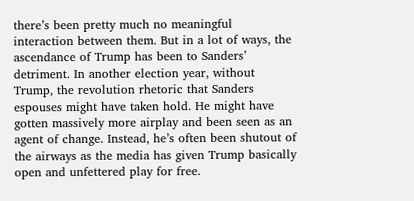there’s been pretty much no meaningful interaction between them. But in a lot of ways, the ascendance of Trump has been to Sanders’ detriment. In another election year, without Trump, the revolution rhetoric that Sanders espouses might have taken hold. He might have gotten massively more airplay and been seen as an agent of change. Instead, he’s often been shutout of the airways as the media has given Trump basically open and unfettered play for free.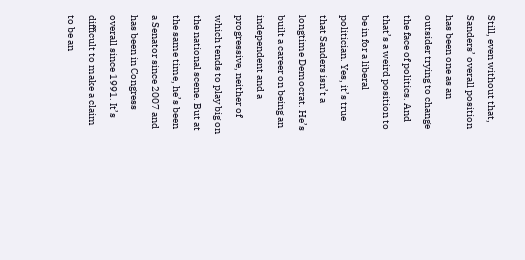Still, even without that, Sanders’ overall position has been one as an outsider trying to change the face of politics. And that’s a weird position to be in for a liberal politician. Yes, it’s true that Sanders isn’t a longtime Democrat. He’s built a career on being an independent and a progressive, neither of which tends to play big on the national scene. But at the same time, he’s been a Senator since 2007 and has been in Congress overall since 1991. It’s difficult to make a claim to be an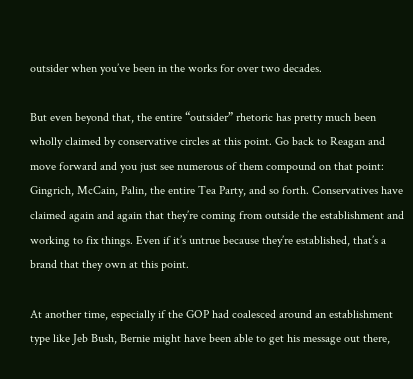outsider when you’ve been in the works for over two decades.

But even beyond that, the entire “outsider” rhetoric has pretty much been wholly claimed by conservative circles at this point. Go back to Reagan and move forward and you just see numerous of them compound on that point: Gingrich, McCain, Palin, the entire Tea Party, and so forth. Conservatives have claimed again and again that they’re coming from outside the establishment and working to fix things. Even if it’s untrue because they’re established, that’s a brand that they own at this point.

At another time, especially if the GOP had coalesced around an establishment type like Jeb Bush, Bernie might have been able to get his message out there,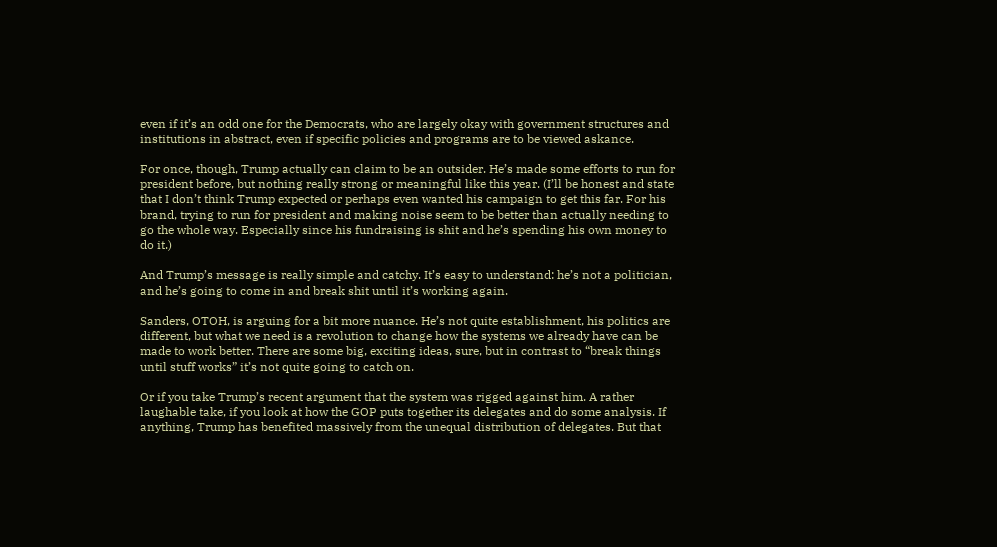even if it’s an odd one for the Democrats, who are largely okay with government structures and institutions in abstract, even if specific policies and programs are to be viewed askance.

For once, though, Trump actually can claim to be an outsider. He’s made some efforts to run for president before, but nothing really strong or meaningful like this year. (I’ll be honest and state that I don’t think Trump expected or perhaps even wanted his campaign to get this far. For his brand, trying to run for president and making noise seem to be better than actually needing to go the whole way. Especially since his fundraising is shit and he’s spending his own money to do it.)

And Trump’s message is really simple and catchy. It’s easy to understand: he’s not a politician, and he’s going to come in and break shit until it’s working again.

Sanders, OTOH, is arguing for a bit more nuance. He’s not quite establishment, his politics are different, but what we need is a revolution to change how the systems we already have can be made to work better. There are some big, exciting ideas, sure, but in contrast to “break things until stuff works” it’s not quite going to catch on.

Or if you take Trump’s recent argument that the system was rigged against him. A rather laughable take, if you look at how the GOP puts together its delegates and do some analysis. If anything, Trump has benefited massively from the unequal distribution of delegates. But that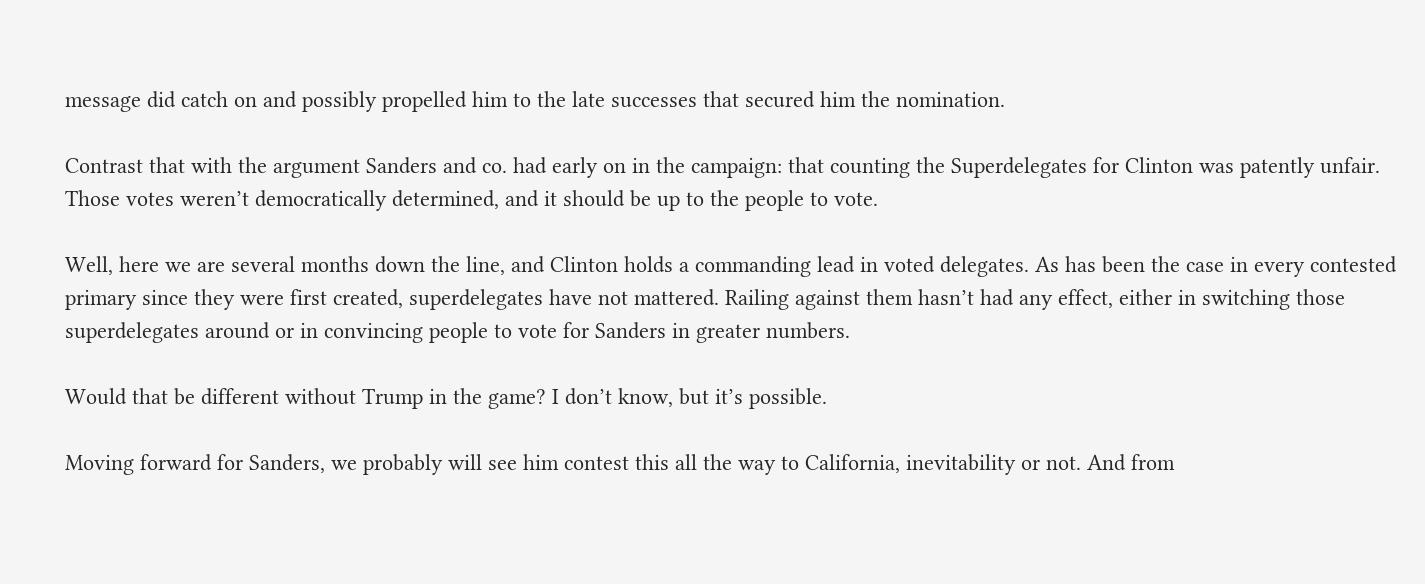message did catch on and possibly propelled him to the late successes that secured him the nomination.

Contrast that with the argument Sanders and co. had early on in the campaign: that counting the Superdelegates for Clinton was patently unfair. Those votes weren’t democratically determined, and it should be up to the people to vote.

Well, here we are several months down the line, and Clinton holds a commanding lead in voted delegates. As has been the case in every contested primary since they were first created, superdelegates have not mattered. Railing against them hasn’t had any effect, either in switching those superdelegates around or in convincing people to vote for Sanders in greater numbers.

Would that be different without Trump in the game? I don’t know, but it’s possible.

Moving forward for Sanders, we probably will see him contest this all the way to California, inevitability or not. And from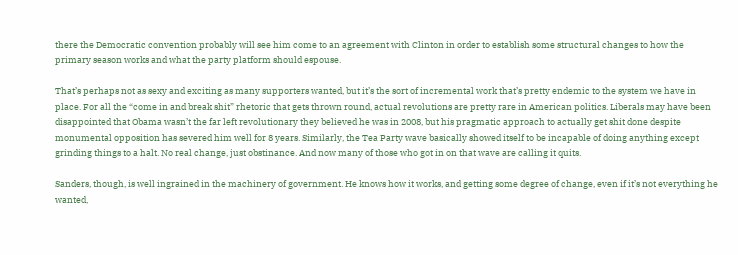there the Democratic convention probably will see him come to an agreement with Clinton in order to establish some structural changes to how the primary season works and what the party platform should espouse.

That’s perhaps not as sexy and exciting as many supporters wanted, but it’s the sort of incremental work that’s pretty endemic to the system we have in place. For all the “come in and break shit” rhetoric that gets thrown round, actual revolutions are pretty rare in American politics. Liberals may have been disappointed that Obama wasn’t the far left revolutionary they believed he was in 2008, but his pragmatic approach to actually get shit done despite monumental opposition has severed him well for 8 years. Similarly, the Tea Party wave basically showed itself to be incapable of doing anything except grinding things to a halt. No real change, just obstinance. And now many of those who got in on that wave are calling it quits.

Sanders, though, is well ingrained in the machinery of government. He knows how it works, and getting some degree of change, even if it’s not everything he wanted,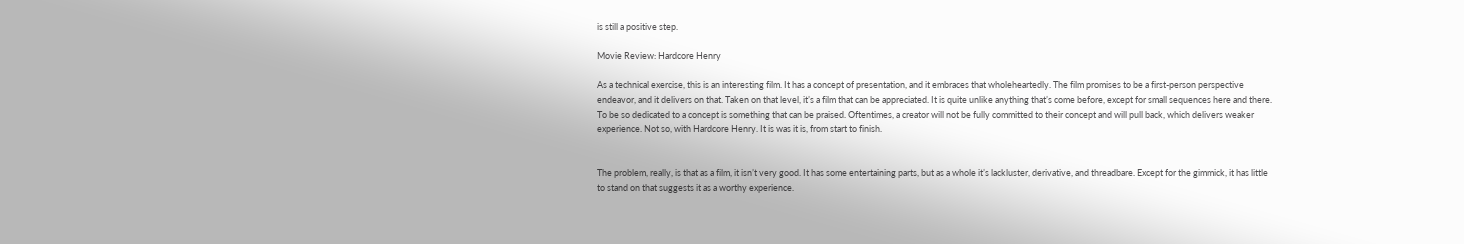is still a positive step.

Movie Review: Hardcore Henry

As a technical exercise, this is an interesting film. It has a concept of presentation, and it embraces that wholeheartedly. The film promises to be a first-person perspective endeavor, and it delivers on that. Taken on that level, it’s a film that can be appreciated. It is quite unlike anything that’s come before, except for small sequences here and there. To be so dedicated to a concept is something that can be praised. Oftentimes, a creator will not be fully committed to their concept and will pull back, which delivers weaker experience. Not so, with Hardcore Henry. It is was it is, from start to finish.


The problem, really, is that as a film, it isn’t very good. It has some entertaining parts, but as a whole it’s lackluster, derivative, and threadbare. Except for the gimmick, it has little to stand on that suggests it as a worthy experience.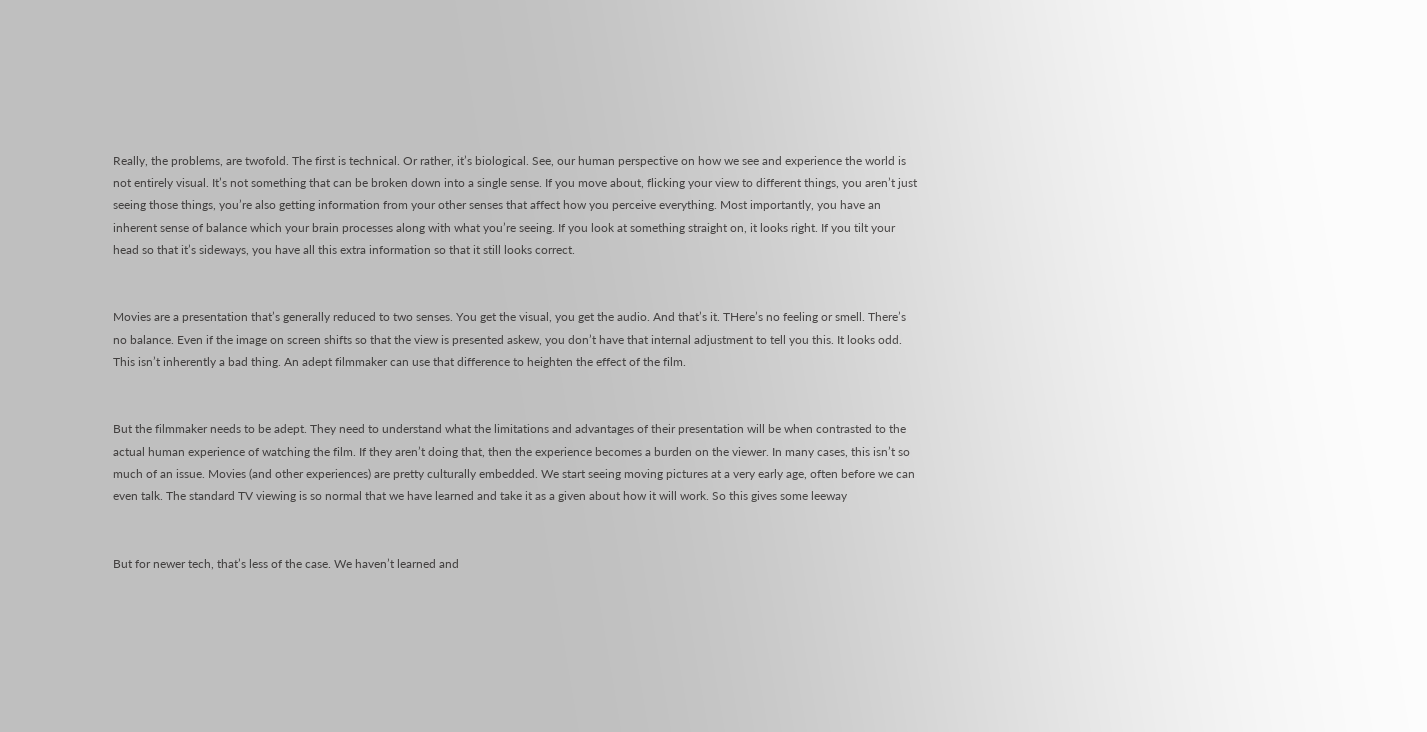Really, the problems, are twofold. The first is technical. Or rather, it’s biological. See, our human perspective on how we see and experience the world is not entirely visual. It’s not something that can be broken down into a single sense. If you move about, flicking your view to different things, you aren’t just seeing those things, you’re also getting information from your other senses that affect how you perceive everything. Most importantly, you have an inherent sense of balance which your brain processes along with what you’re seeing. If you look at something straight on, it looks right. If you tilt your head so that it’s sideways, you have all this extra information so that it still looks correct.


Movies are a presentation that’s generally reduced to two senses. You get the visual, you get the audio. And that’s it. THere’s no feeling or smell. There’s no balance. Even if the image on screen shifts so that the view is presented askew, you don’t have that internal adjustment to tell you this. It looks odd. This isn’t inherently a bad thing. An adept filmmaker can use that difference to heighten the effect of the film.


But the filmmaker needs to be adept. They need to understand what the limitations and advantages of their presentation will be when contrasted to the actual human experience of watching the film. If they aren’t doing that, then the experience becomes a burden on the viewer. In many cases, this isn’t so much of an issue. Movies (and other experiences) are pretty culturally embedded. We start seeing moving pictures at a very early age, often before we can even talk. The standard TV viewing is so normal that we have learned and take it as a given about how it will work. So this gives some leeway


But for newer tech, that’s less of the case. We haven’t learned and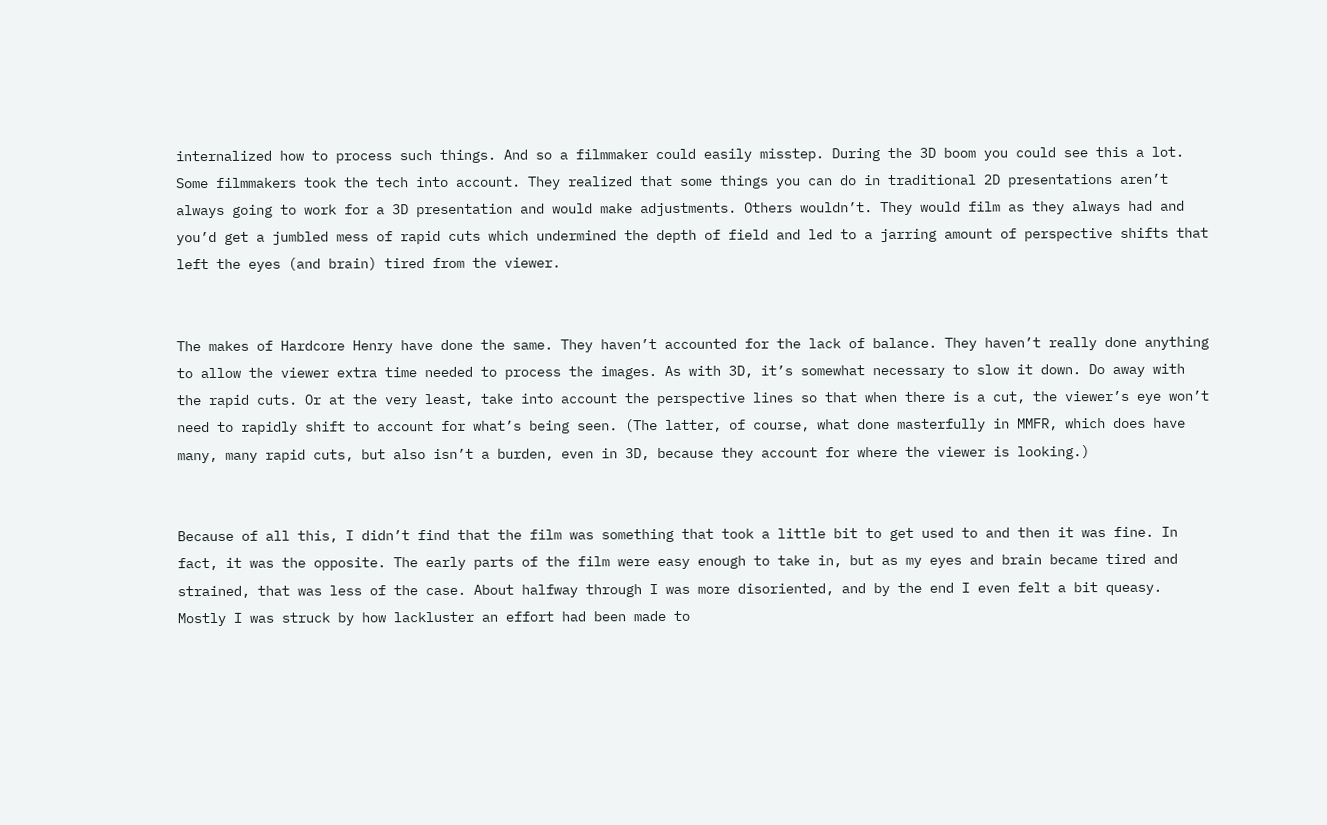internalized how to process such things. And so a filmmaker could easily misstep. During the 3D boom you could see this a lot. Some filmmakers took the tech into account. They realized that some things you can do in traditional 2D presentations aren’t always going to work for a 3D presentation and would make adjustments. Others wouldn’t. They would film as they always had and you’d get a jumbled mess of rapid cuts which undermined the depth of field and led to a jarring amount of perspective shifts that left the eyes (and brain) tired from the viewer.


The makes of Hardcore Henry have done the same. They haven’t accounted for the lack of balance. They haven’t really done anything to allow the viewer extra time needed to process the images. As with 3D, it’s somewhat necessary to slow it down. Do away with the rapid cuts. Or at the very least, take into account the perspective lines so that when there is a cut, the viewer’s eye won’t need to rapidly shift to account for what’s being seen. (The latter, of course, what done masterfully in MMFR, which does have many, many rapid cuts, but also isn’t a burden, even in 3D, because they account for where the viewer is looking.)


Because of all this, I didn’t find that the film was something that took a little bit to get used to and then it was fine. In fact, it was the opposite. The early parts of the film were easy enough to take in, but as my eyes and brain became tired and strained, that was less of the case. About halfway through I was more disoriented, and by the end I even felt a bit queasy. Mostly I was struck by how lackluster an effort had been made to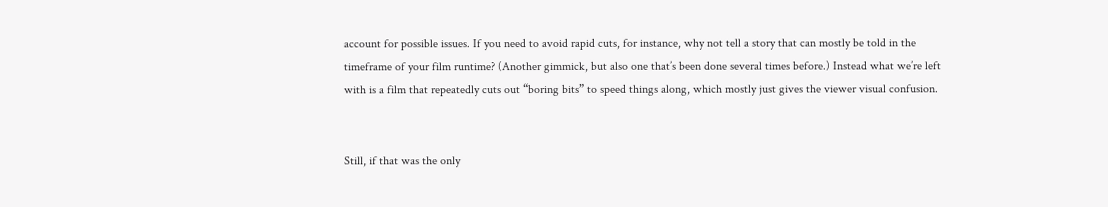account for possible issues. If you need to avoid rapid cuts, for instance, why not tell a story that can mostly be told in the timeframe of your film runtime? (Another gimmick, but also one that’s been done several times before.) Instead what we’re left with is a film that repeatedly cuts out “boring bits” to speed things along, which mostly just gives the viewer visual confusion.


Still, if that was the only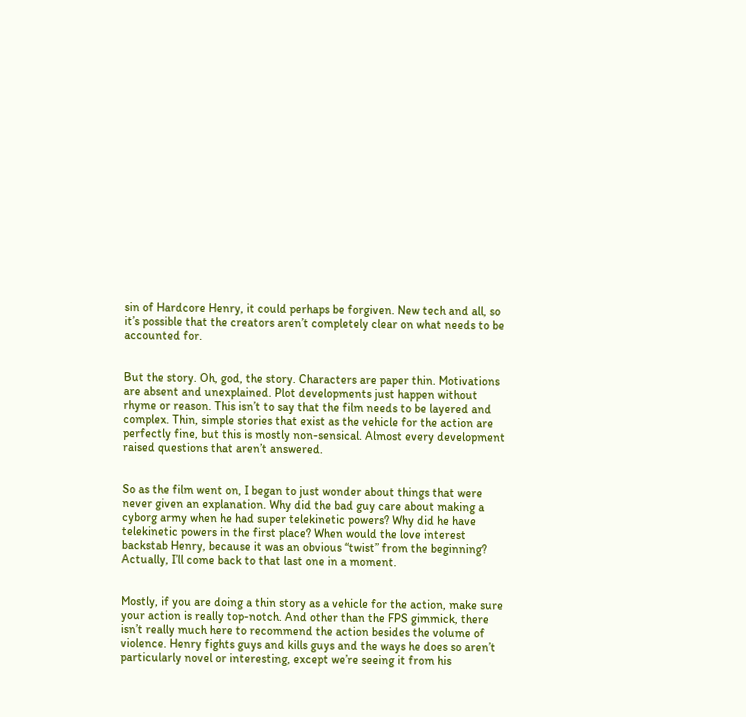sin of Hardcore Henry, it could perhaps be forgiven. New tech and all, so it’s possible that the creators aren’t completely clear on what needs to be accounted for.


But the story. Oh, god, the story. Characters are paper thin. Motivations are absent and unexplained. Plot developments just happen without rhyme or reason. This isn’t to say that the film needs to be layered and complex. Thin, simple stories that exist as the vehicle for the action are perfectly fine, but this is mostly non-sensical. Almost every development raised questions that aren’t answered.


So as the film went on, I began to just wonder about things that were never given an explanation. Why did the bad guy care about making a cyborg army when he had super telekinetic powers? Why did he have telekinetic powers in the first place? When would the love interest backstab Henry, because it was an obvious “twist” from the beginning? Actually, I’ll come back to that last one in a moment.


Mostly, if you are doing a thin story as a vehicle for the action, make sure your action is really top-notch. And other than the FPS gimmick, there isn’t really much here to recommend the action besides the volume of violence. Henry fights guys and kills guys and the ways he does so aren’t particularly novel or interesting, except we’re seeing it from his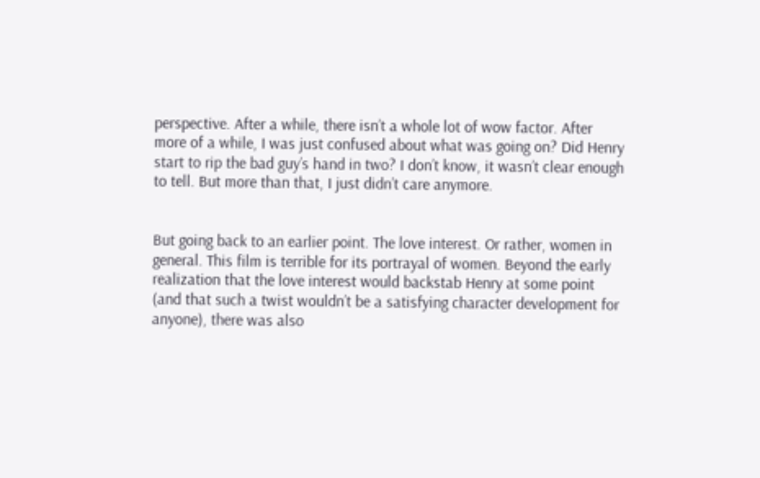perspective. After a while, there isn’t a whole lot of wow factor. After more of a while, I was just confused about what was going on? Did Henry start to rip the bad guy’s hand in two? I don’t know, it wasn’t clear enough to tell. But more than that, I just didn’t care anymore.


But going back to an earlier point. The love interest. Or rather, women in general. This film is terrible for its portrayal of women. Beyond the early realization that the love interest would backstab Henry at some point (and that such a twist wouldn’t be a satisfying character development for anyone), there was also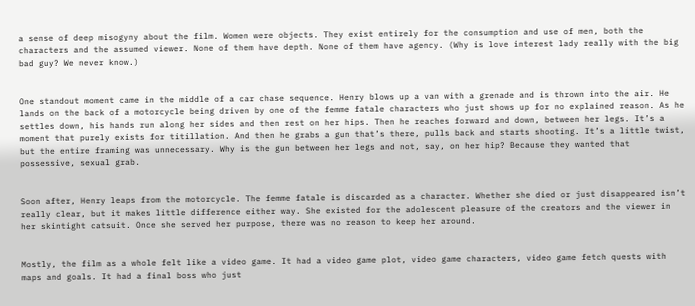a sense of deep misogyny about the film. Women were objects. They exist entirely for the consumption and use of men, both the characters and the assumed viewer. None of them have depth. None of them have agency. (Why is love interest lady really with the big bad guy? We never know.)


One standout moment came in the middle of a car chase sequence. Henry blows up a van with a grenade and is thrown into the air. He lands on the back of a motorcycle being driven by one of the femme fatale characters who just shows up for no explained reason. As he settles down, his hands run along her sides and then rest on her hips. Then he reaches forward and down, between her legs. It’s a moment that purely exists for titillation. And then he grabs a gun that’s there, pulls back and starts shooting. It’s a little twist, but the entire framing was unnecessary. Why is the gun between her legs and not, say, on her hip? Because they wanted that possessive, sexual grab.


Soon after, Henry leaps from the motorcycle. The femme fatale is discarded as a character. Whether she died or just disappeared isn’t really clear, but it makes little difference either way. She existed for the adolescent pleasure of the creators and the viewer in her skintight catsuit. Once she served her purpose, there was no reason to keep her around.


Mostly, the film as a whole felt like a video game. It had a video game plot, video game characters, video game fetch quests with maps and goals. It had a final boss who just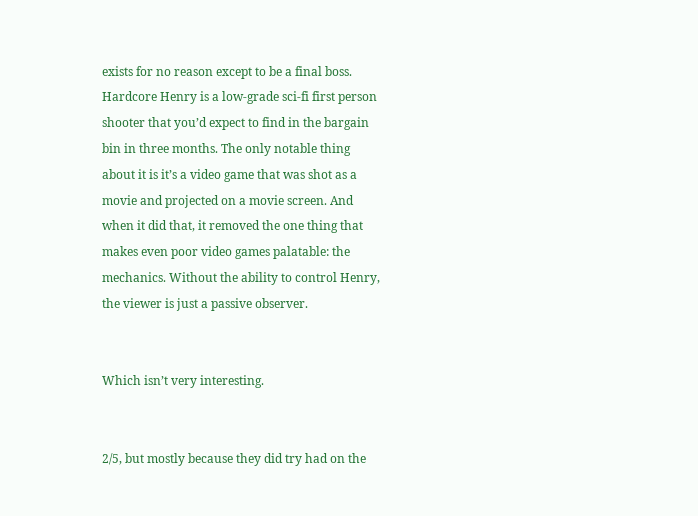exists for no reason except to be a final boss. Hardcore Henry is a low-grade sci-fi first person shooter that you’d expect to find in the bargain bin in three months. The only notable thing about it is it’s a video game that was shot as a movie and projected on a movie screen. And when it did that, it removed the one thing that makes even poor video games palatable: the mechanics. Without the ability to control Henry, the viewer is just a passive observer.


Which isn’t very interesting.


2/5, but mostly because they did try had on the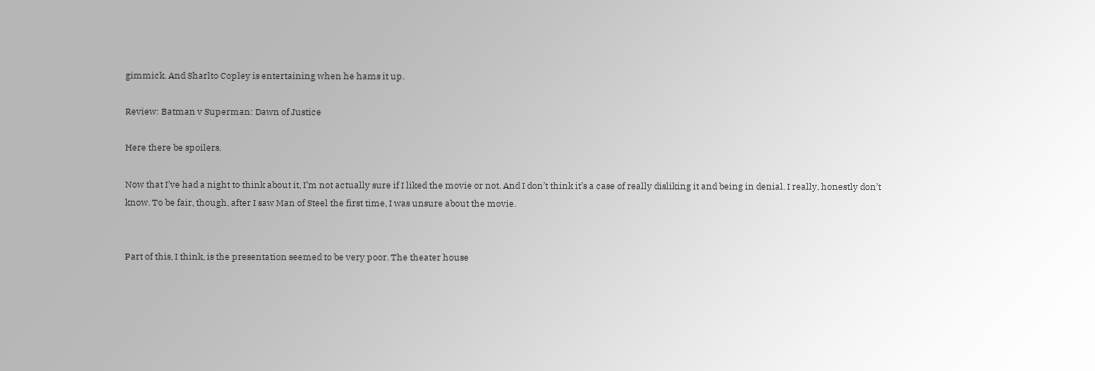gimmick. And Sharlto Copley is entertaining when he hams it up.

Review: Batman v Superman: Dawn of Justice

Here there be spoilers.

Now that I’ve had a night to think about it, I’m not actually sure if I liked the movie or not. And I don’t think it’s a case of really disliking it and being in denial. I really, honestly don’t know. To be fair, though, after I saw Man of Steel the first time, I was unsure about the movie.


Part of this, I think, is the presentation seemed to be very poor. The theater house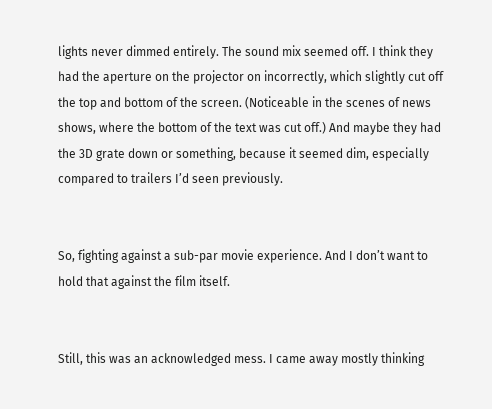lights never dimmed entirely. The sound mix seemed off. I think they had the aperture on the projector on incorrectly, which slightly cut off the top and bottom of the screen. (Noticeable in the scenes of news shows, where the bottom of the text was cut off.) And maybe they had the 3D grate down or something, because it seemed dim, especially compared to trailers I’d seen previously.


So, fighting against a sub-par movie experience. And I don’t want to hold that against the film itself.


Still, this was an acknowledged mess. I came away mostly thinking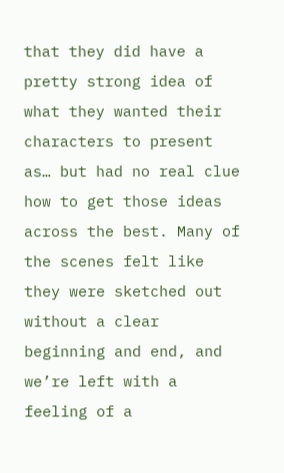that they did have a pretty strong idea of what they wanted their characters to present as… but had no real clue how to get those ideas across the best. Many of the scenes felt like they were sketched out without a clear beginning and end, and we’re left with a feeling of a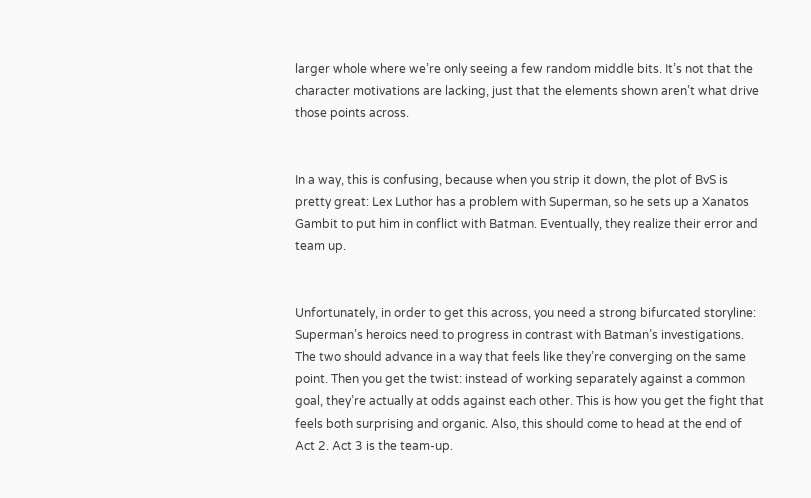larger whole where we’re only seeing a few random middle bits. It’s not that the character motivations are lacking, just that the elements shown aren’t what drive those points across.


In a way, this is confusing, because when you strip it down, the plot of BvS is pretty great: Lex Luthor has a problem with Superman, so he sets up a Xanatos Gambit to put him in conflict with Batman. Eventually, they realize their error and team up.


Unfortunately, in order to get this across, you need a strong bifurcated storyline: Superman’s heroics need to progress in contrast with Batman’s investigations. The two should advance in a way that feels like they’re converging on the same point. Then you get the twist: instead of working separately against a common goal, they’re actually at odds against each other. This is how you get the fight that feels both surprising and organic. Also, this should come to head at the end of Act 2. Act 3 is the team-up.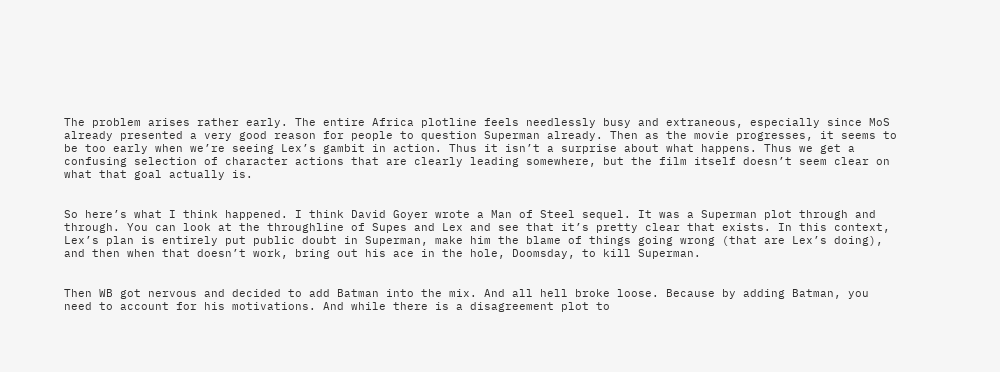The problem arises rather early. The entire Africa plotline feels needlessly busy and extraneous, especially since MoS already presented a very good reason for people to question Superman already. Then as the movie progresses, it seems to be too early when we’re seeing Lex’s gambit in action. Thus it isn’t a surprise about what happens. Thus we get a confusing selection of character actions that are clearly leading somewhere, but the film itself doesn’t seem clear on what that goal actually is.


So here’s what I think happened. I think David Goyer wrote a Man of Steel sequel. It was a Superman plot through and through. You can look at the throughline of Supes and Lex and see that it’s pretty clear that exists. In this context, Lex’s plan is entirely put public doubt in Superman, make him the blame of things going wrong (that are Lex’s doing), and then when that doesn’t work, bring out his ace in the hole, Doomsday, to kill Superman.


Then WB got nervous and decided to add Batman into the mix. And all hell broke loose. Because by adding Batman, you need to account for his motivations. And while there is a disagreement plot to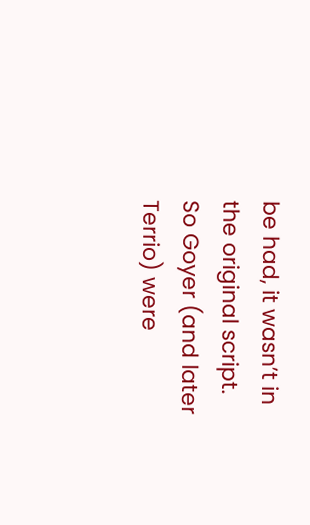be had, it wasn’t in the original script. So Goyer (and later Terrio) were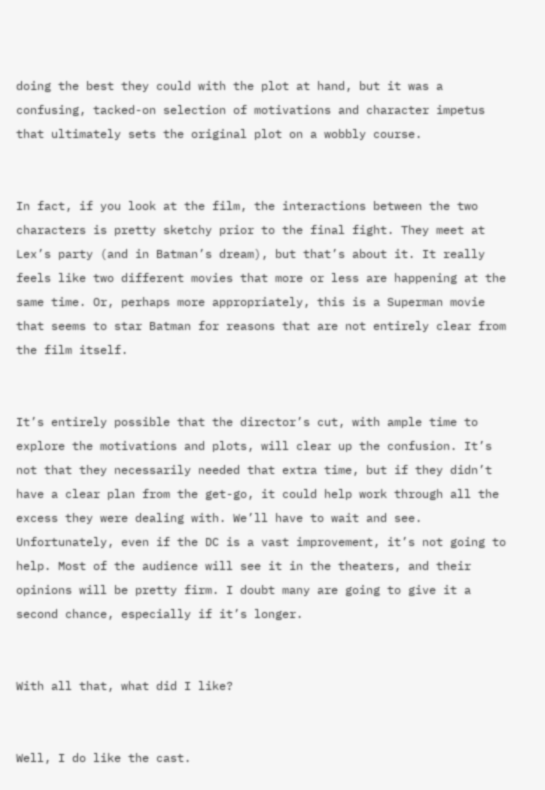doing the best they could with the plot at hand, but it was a confusing, tacked-on selection of motivations and character impetus that ultimately sets the original plot on a wobbly course.


In fact, if you look at the film, the interactions between the two characters is pretty sketchy prior to the final fight. They meet at Lex’s party (and in Batman’s dream), but that’s about it. It really feels like two different movies that more or less are happening at the same time. Or, perhaps more appropriately, this is a Superman movie that seems to star Batman for reasons that are not entirely clear from the film itself.


It’s entirely possible that the director’s cut, with ample time to explore the motivations and plots, will clear up the confusion. It’s not that they necessarily needed that extra time, but if they didn’t have a clear plan from the get-go, it could help work through all the excess they were dealing with. We’ll have to wait and see. Unfortunately, even if the DC is a vast improvement, it’s not going to help. Most of the audience will see it in the theaters, and their opinions will be pretty firm. I doubt many are going to give it a second chance, especially if it’s longer.


With all that, what did I like?


Well, I do like the cast.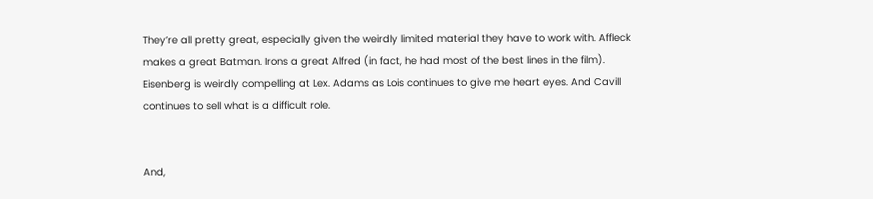They’re all pretty great, especially given the weirdly limited material they have to work with. Affleck makes a great Batman. Irons a great Alfred (in fact, he had most of the best lines in the film). Eisenberg is weirdly compelling at Lex. Adams as Lois continues to give me heart eyes. And Cavill continues to sell what is a difficult role.


And,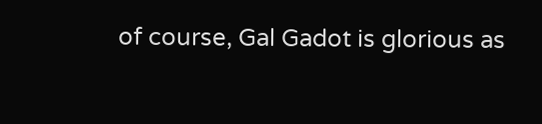of course, Gal Gadot is glorious as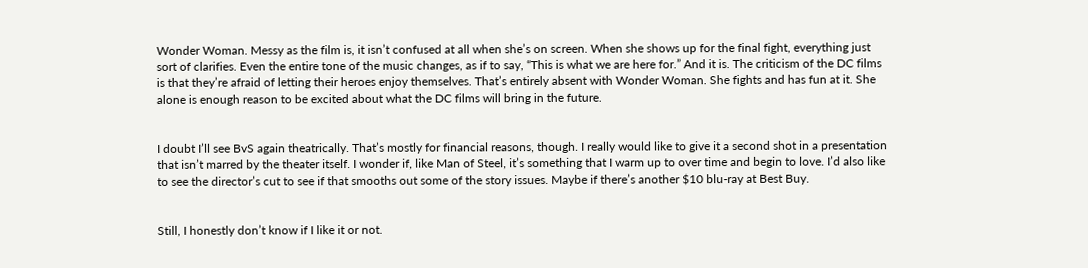Wonder Woman. Messy as the film is, it isn’t confused at all when she’s on screen. When she shows up for the final fight, everything just sort of clarifies. Even the entire tone of the music changes, as if to say, “This is what we are here for.” And it is. The criticism of the DC films is that they’re afraid of letting their heroes enjoy themselves. That’s entirely absent with Wonder Woman. She fights and has fun at it. She alone is enough reason to be excited about what the DC films will bring in the future.


I doubt I’ll see BvS again theatrically. That’s mostly for financial reasons, though. I really would like to give it a second shot in a presentation that isn’t marred by the theater itself. I wonder if, like Man of Steel, it’s something that I warm up to over time and begin to love. I’d also like to see the director’s cut to see if that smooths out some of the story issues. Maybe if there’s another $10 blu-ray at Best Buy.


Still, I honestly don’t know if I like it or not.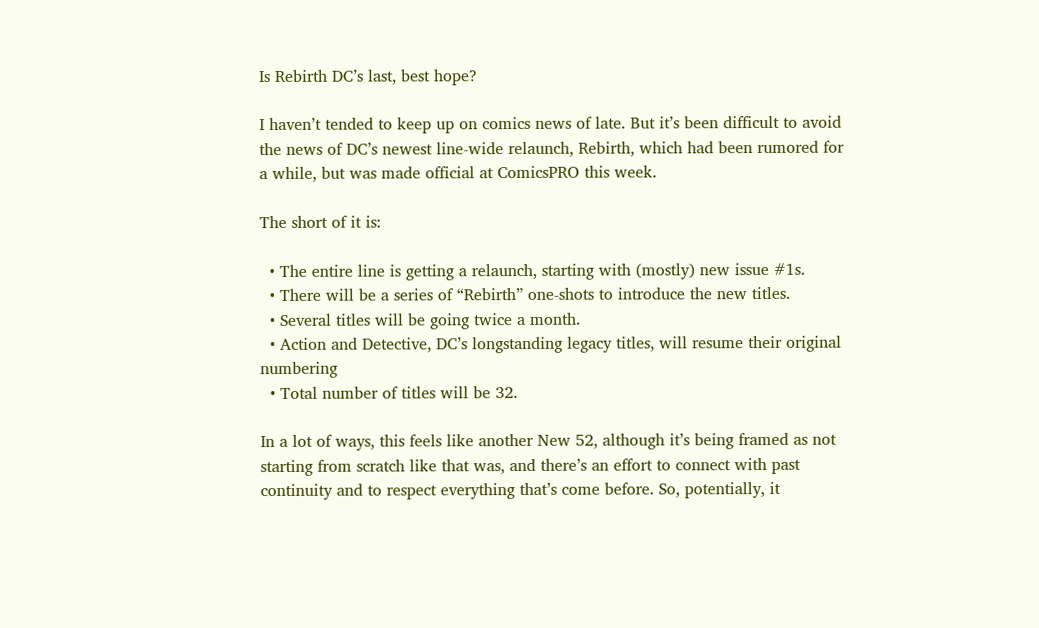Is Rebirth DC’s last, best hope?

I haven’t tended to keep up on comics news of late. But it’s been difficult to avoid the news of DC’s newest line-wide relaunch, Rebirth, which had been rumored for a while, but was made official at ComicsPRO this week.

The short of it is:

  • The entire line is getting a relaunch, starting with (mostly) new issue #1s.
  • There will be a series of “Rebirth” one-shots to introduce the new titles.
  • Several titles will be going twice a month.
  • Action and Detective, DC’s longstanding legacy titles, will resume their original numbering
  • Total number of titles will be 32.

In a lot of ways, this feels like another New 52, although it’s being framed as not starting from scratch like that was, and there’s an effort to connect with past continuity and to respect everything that’s come before. So, potentially, it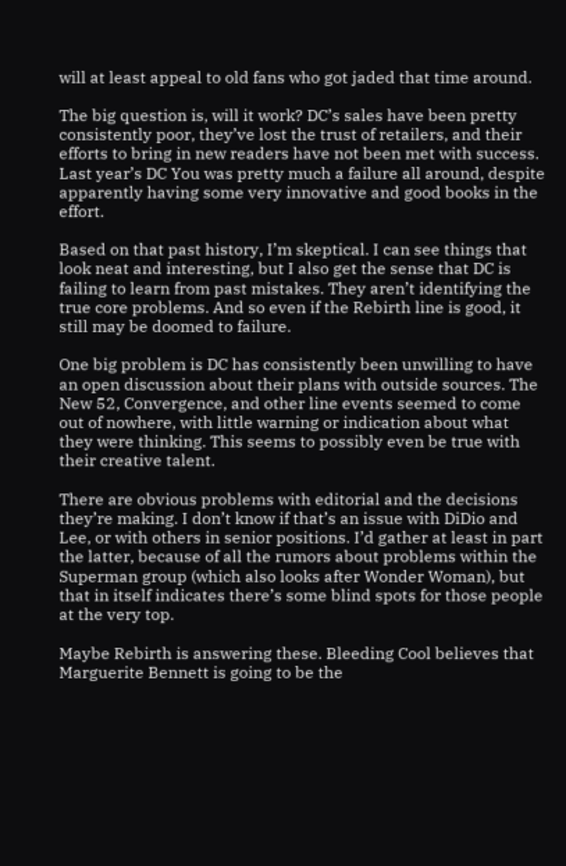will at least appeal to old fans who got jaded that time around.

The big question is, will it work? DC’s sales have been pretty consistently poor, they’ve lost the trust of retailers, and their efforts to bring in new readers have not been met with success. Last year’s DC You was pretty much a failure all around, despite apparently having some very innovative and good books in the effort.

Based on that past history, I’m skeptical. I can see things that look neat and interesting, but I also get the sense that DC is failing to learn from past mistakes. They aren’t identifying the true core problems. And so even if the Rebirth line is good, it still may be doomed to failure.

One big problem is DC has consistently been unwilling to have an open discussion about their plans with outside sources. The New 52, Convergence, and other line events seemed to come out of nowhere, with little warning or indication about what they were thinking. This seems to possibly even be true with their creative talent.

There are obvious problems with editorial and the decisions they’re making. I don’t know if that’s an issue with DiDio and Lee, or with others in senior positions. I’d gather at least in part the latter, because of all the rumors about problems within the Superman group (which also looks after Wonder Woman), but that in itself indicates there’s some blind spots for those people at the very top.

Maybe Rebirth is answering these. Bleeding Cool believes that Marguerite Bennett is going to be the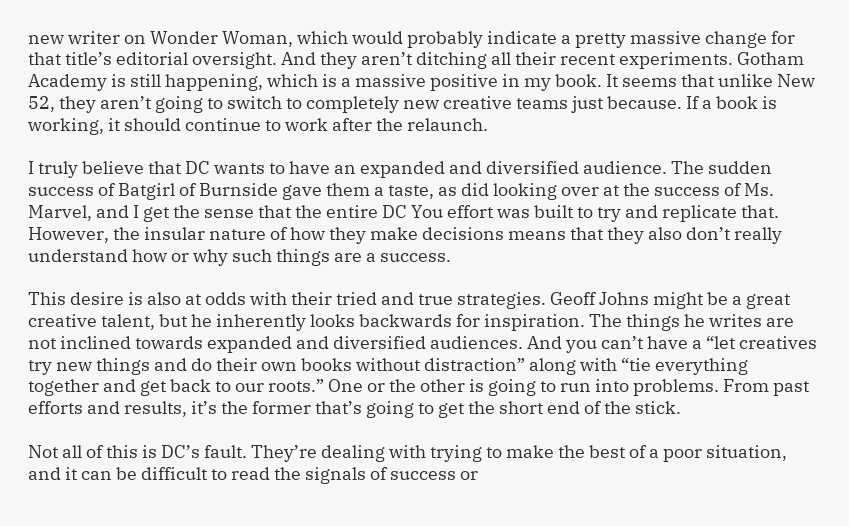new writer on Wonder Woman, which would probably indicate a pretty massive change for that title’s editorial oversight. And they aren’t ditching all their recent experiments. Gotham Academy is still happening, which is a massive positive in my book. It seems that unlike New 52, they aren’t going to switch to completely new creative teams just because. If a book is working, it should continue to work after the relaunch.

I truly believe that DC wants to have an expanded and diversified audience. The sudden success of Batgirl of Burnside gave them a taste, as did looking over at the success of Ms. Marvel, and I get the sense that the entire DC You effort was built to try and replicate that. However, the insular nature of how they make decisions means that they also don’t really understand how or why such things are a success.

This desire is also at odds with their tried and true strategies. Geoff Johns might be a great creative talent, but he inherently looks backwards for inspiration. The things he writes are not inclined towards expanded and diversified audiences. And you can’t have a “let creatives try new things and do their own books without distraction” along with “tie everything together and get back to our roots.” One or the other is going to run into problems. From past efforts and results, it’s the former that’s going to get the short end of the stick.

Not all of this is DC’s fault. They’re dealing with trying to make the best of a poor situation, and it can be difficult to read the signals of success or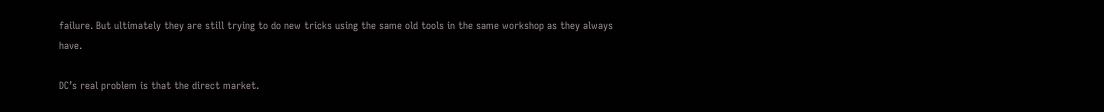failure. But ultimately they are still trying to do new tricks using the same old tools in the same workshop as they always have.

DC’s real problem is that the direct market.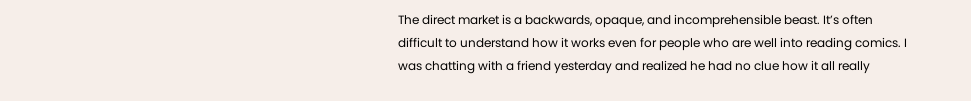The direct market is a backwards, opaque, and incomprehensible beast. It’s often difficult to understand how it works even for people who are well into reading comics. I was chatting with a friend yesterday and realized he had no clue how it all really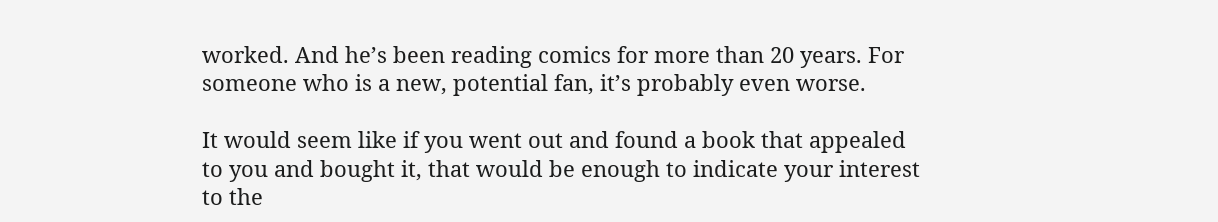worked. And he’s been reading comics for more than 20 years. For someone who is a new, potential fan, it’s probably even worse.

It would seem like if you went out and found a book that appealed to you and bought it, that would be enough to indicate your interest to the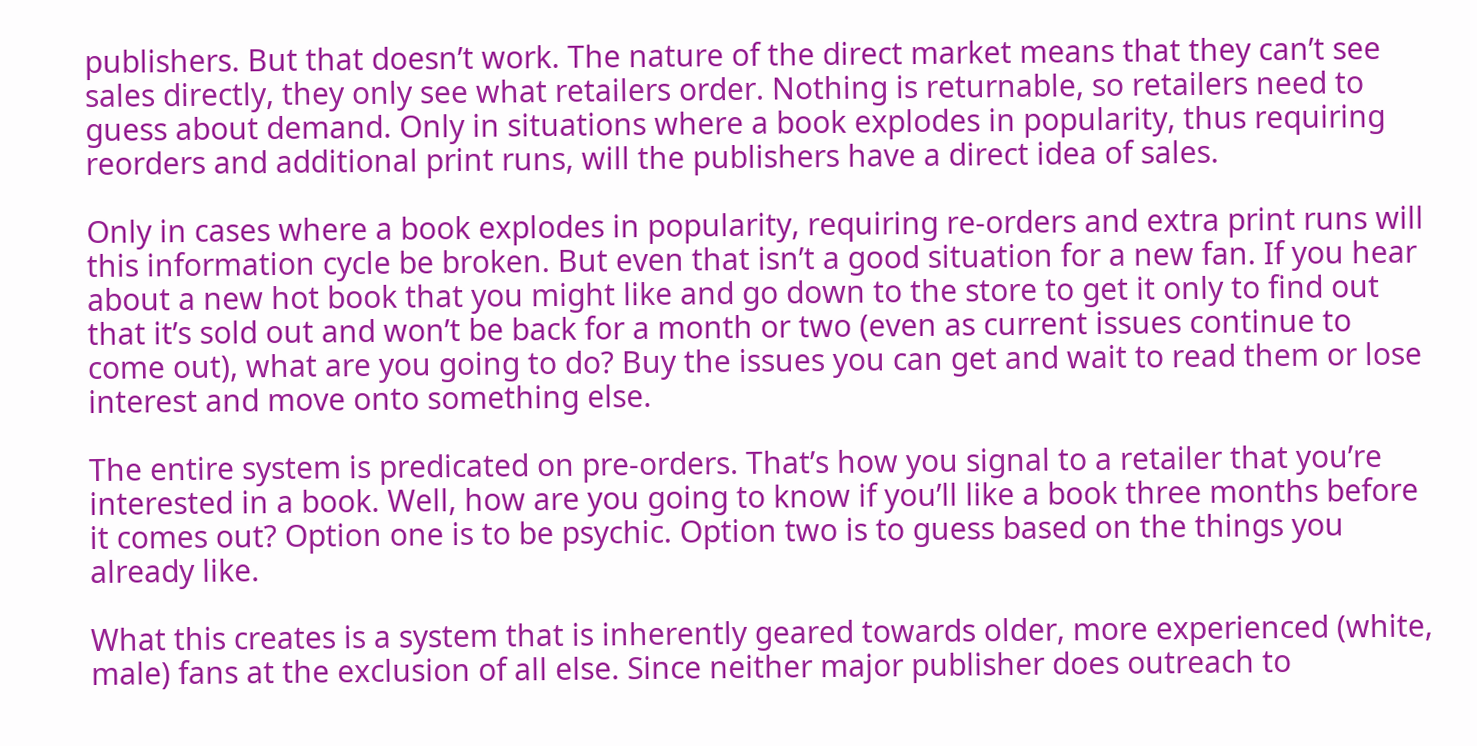publishers. But that doesn’t work. The nature of the direct market means that they can’t see sales directly, they only see what retailers order. Nothing is returnable, so retailers need to guess about demand. Only in situations where a book explodes in popularity, thus requiring reorders and additional print runs, will the publishers have a direct idea of sales.

Only in cases where a book explodes in popularity, requiring re-orders and extra print runs will this information cycle be broken. But even that isn’t a good situation for a new fan. If you hear about a new hot book that you might like and go down to the store to get it only to find out that it’s sold out and won’t be back for a month or two (even as current issues continue to come out), what are you going to do? Buy the issues you can get and wait to read them or lose interest and move onto something else.

The entire system is predicated on pre-orders. That’s how you signal to a retailer that you’re interested in a book. Well, how are you going to know if you’ll like a book three months before it comes out? Option one is to be psychic. Option two is to guess based on the things you already like.

What this creates is a system that is inherently geared towards older, more experienced (white, male) fans at the exclusion of all else. Since neither major publisher does outreach to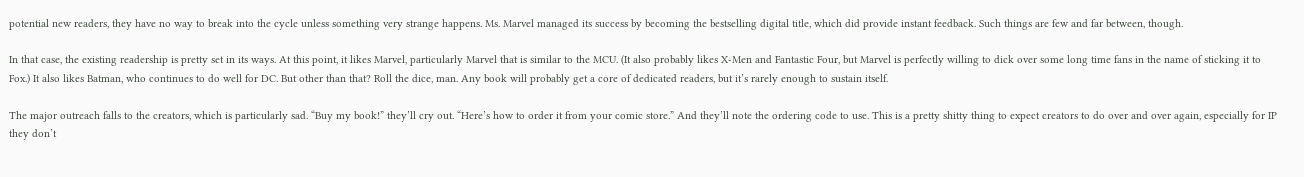potential new readers, they have no way to break into the cycle unless something very strange happens. Ms. Marvel managed its success by becoming the bestselling digital title, which did provide instant feedback. Such things are few and far between, though.

In that case, the existing readership is pretty set in its ways. At this point, it likes Marvel, particularly Marvel that is similar to the MCU. (It also probably likes X-Men and Fantastic Four, but Marvel is perfectly willing to dick over some long time fans in the name of sticking it to Fox.) It also likes Batman, who continues to do well for DC. But other than that? Roll the dice, man. Any book will probably get a core of dedicated readers, but it’s rarely enough to sustain itself.

The major outreach falls to the creators, which is particularly sad. “Buy my book!” they’ll cry out. “Here’s how to order it from your comic store.” And they’ll note the ordering code to use. This is a pretty shitty thing to expect creators to do over and over again, especially for IP they don’t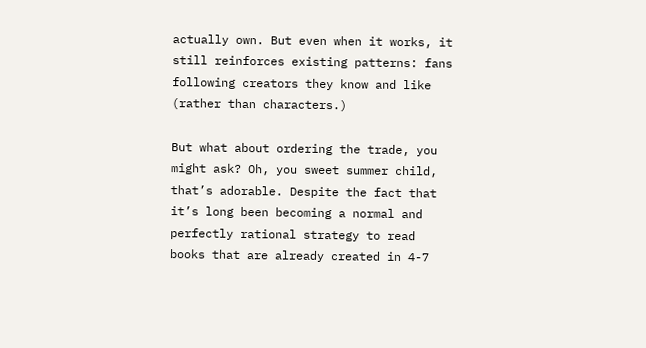actually own. But even when it works, it still reinforces existing patterns: fans following creators they know and like (rather than characters.)

But what about ordering the trade, you might ask? Oh, you sweet summer child, that’s adorable. Despite the fact that it’s long been becoming a normal and perfectly rational strategy to read books that are already created in 4-7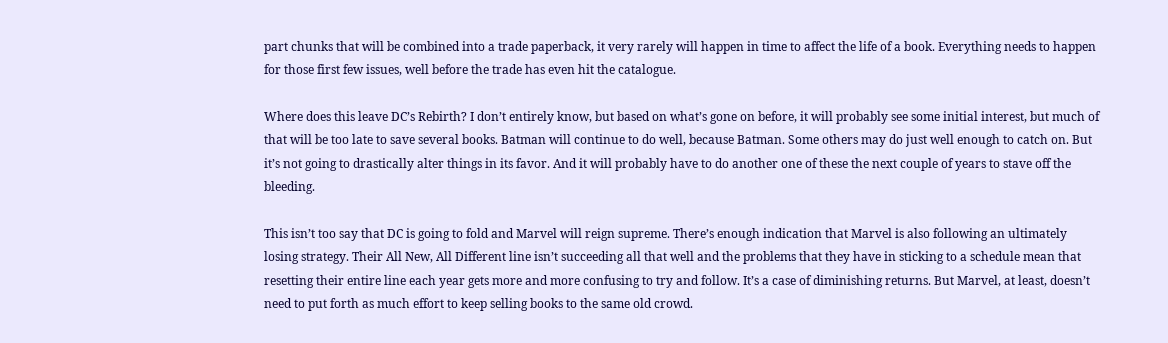part chunks that will be combined into a trade paperback, it very rarely will happen in time to affect the life of a book. Everything needs to happen for those first few issues, well before the trade has even hit the catalogue.

Where does this leave DC’s Rebirth? I don’t entirely know, but based on what’s gone on before, it will probably see some initial interest, but much of that will be too late to save several books. Batman will continue to do well, because Batman. Some others may do just well enough to catch on. But it’s not going to drastically alter things in its favor. And it will probably have to do another one of these the next couple of years to stave off the bleeding.

This isn’t too say that DC is going to fold and Marvel will reign supreme. There’s enough indication that Marvel is also following an ultimately losing strategy. Their All New, All Different line isn’t succeeding all that well and the problems that they have in sticking to a schedule mean that resetting their entire line each year gets more and more confusing to try and follow. It’s a case of diminishing returns. But Marvel, at least, doesn’t need to put forth as much effort to keep selling books to the same old crowd.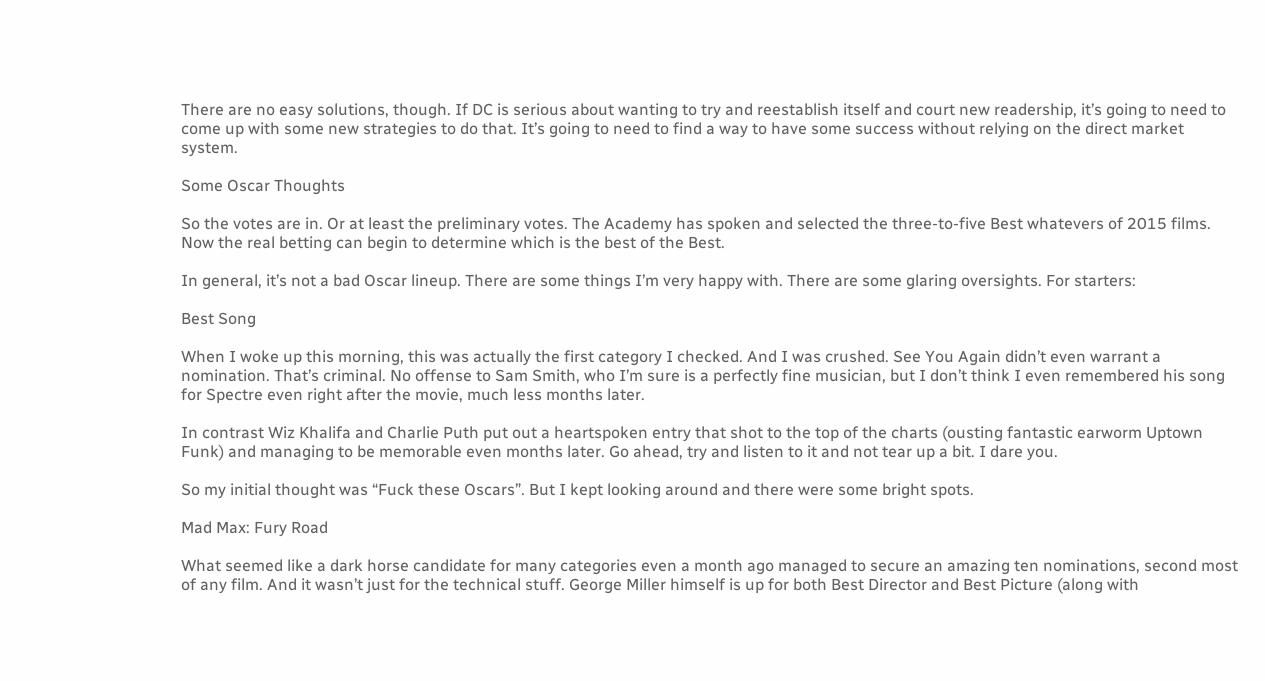There are no easy solutions, though. If DC is serious about wanting to try and reestablish itself and court new readership, it’s going to need to come up with some new strategies to do that. It’s going to need to find a way to have some success without relying on the direct market system.

Some Oscar Thoughts

So the votes are in. Or at least the preliminary votes. The Academy has spoken and selected the three-to-five Best whatevers of 2015 films. Now the real betting can begin to determine which is the best of the Best.

In general, it’s not a bad Oscar lineup. There are some things I’m very happy with. There are some glaring oversights. For starters:

Best Song

When I woke up this morning, this was actually the first category I checked. And I was crushed. See You Again didn’t even warrant a nomination. That’s criminal. No offense to Sam Smith, who I’m sure is a perfectly fine musician, but I don’t think I even remembered his song for Spectre even right after the movie, much less months later.

In contrast Wiz Khalifa and Charlie Puth put out a heartspoken entry that shot to the top of the charts (ousting fantastic earworm Uptown Funk) and managing to be memorable even months later. Go ahead, try and listen to it and not tear up a bit. I dare you.

So my initial thought was “Fuck these Oscars”. But I kept looking around and there were some bright spots.

Mad Max: Fury Road

What seemed like a dark horse candidate for many categories even a month ago managed to secure an amazing ten nominations, second most of any film. And it wasn’t just for the technical stuff. George Miller himself is up for both Best Director and Best Picture (along with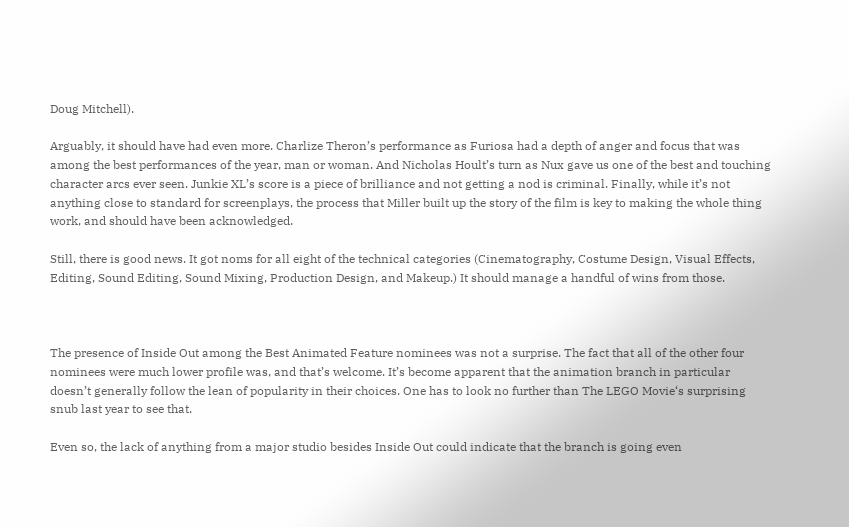Doug Mitchell).

Arguably, it should have had even more. Charlize Theron’s performance as Furiosa had a depth of anger and focus that was among the best performances of the year, man or woman. And Nicholas Hoult’s turn as Nux gave us one of the best and touching character arcs ever seen. Junkie XL’s score is a piece of brilliance and not getting a nod is criminal. Finally, while it’s not anything close to standard for screenplays, the process that Miller built up the story of the film is key to making the whole thing work, and should have been acknowledged.

Still, there is good news. It got noms for all eight of the technical categories (Cinematography, Costume Design, Visual Effects, Editing, Sound Editing, Sound Mixing, Production Design, and Makeup.) It should manage a handful of wins from those.



The presence of Inside Out among the Best Animated Feature nominees was not a surprise. The fact that all of the other four nominees were much lower profile was, and that’s welcome. It’s become apparent that the animation branch in particular doesn’t generally follow the lean of popularity in their choices. One has to look no further than The LEGO Movie‘s surprising snub last year to see that.

Even so, the lack of anything from a major studio besides Inside Out could indicate that the branch is going even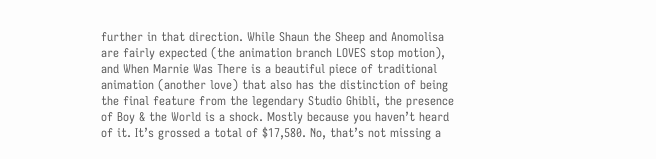further in that direction. While Shaun the Sheep and Anomolisa are fairly expected (the animation branch LOVES stop motion), and When Marnie Was There is a beautiful piece of traditional animation (another love) that also has the distinction of being the final feature from the legendary Studio Ghibli, the presence of Boy & the World is a shock. Mostly because you haven’t heard of it. It’s grossed a total of $17,580. No, that’s not missing a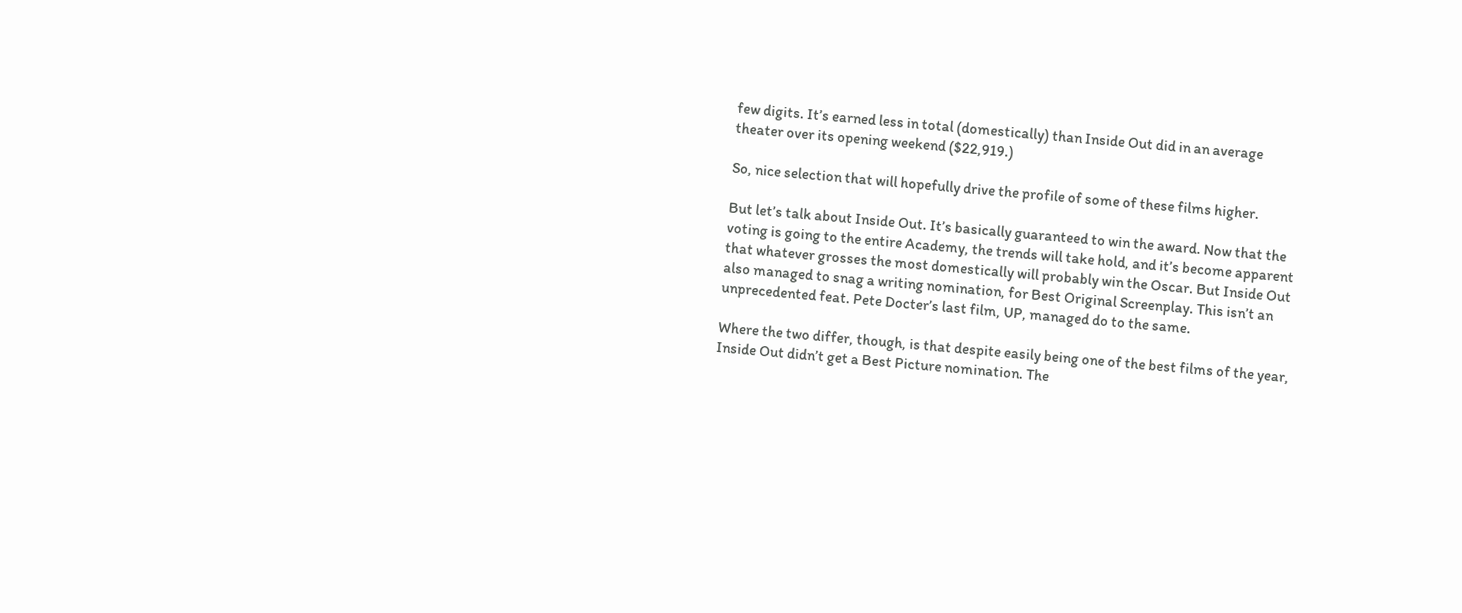few digits. It’s earned less in total (domestically) than Inside Out did in an average theater over its opening weekend ($22,919.)

So, nice selection that will hopefully drive the profile of some of these films higher.

But let’s talk about Inside Out. It’s basically guaranteed to win the award. Now that the voting is going to the entire Academy, the trends will take hold, and it’s become apparent that whatever grosses the most domestically will probably win the Oscar. But Inside Out also managed to snag a writing nomination, for Best Original Screenplay. This isn’t an unprecedented feat. Pete Docter’s last film, UP, managed do to the same.

Where the two differ, though, is that despite easily being one of the best films of the year, Inside Out didn’t get a Best Picture nomination. The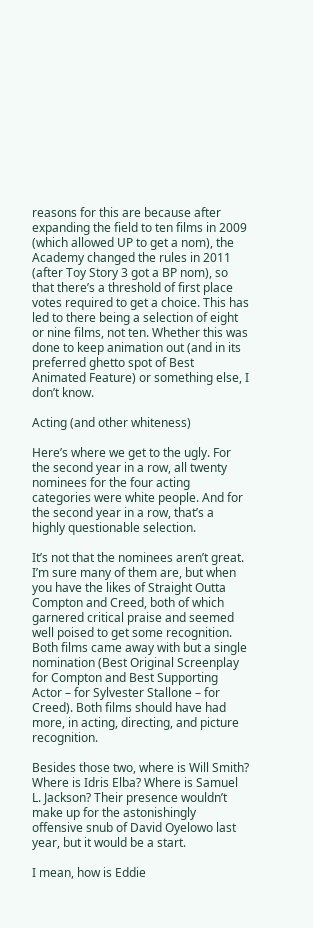reasons for this are because after expanding the field to ten films in 2009 (which allowed UP to get a nom), the Academy changed the rules in 2011 (after Toy Story 3 got a BP nom), so that there’s a threshold of first place votes required to get a choice. This has led to there being a selection of eight or nine films, not ten. Whether this was done to keep animation out (and in its preferred ghetto spot of Best Animated Feature) or something else, I don’t know.

Acting (and other whiteness)

Here’s where we get to the ugly. For the second year in a row, all twenty nominees for the four acting categories were white people. And for the second year in a row, that’s a highly questionable selection.

It’s not that the nominees aren’t great. I’m sure many of them are, but when you have the likes of Straight Outta Compton and Creed, both of which garnered critical praise and seemed well poised to get some recognition. Both films came away with but a single nomination (Best Original Screenplay for Compton and Best Supporting Actor – for Sylvester Stallone – for Creed). Both films should have had more, in acting, directing, and picture recognition.

Besides those two, where is Will Smith? Where is Idris Elba? Where is Samuel L. Jackson? Their presence wouldn’t make up for the astonishingly offensive snub of David Oyelowo last year, but it would be a start.

I mean, how is Eddie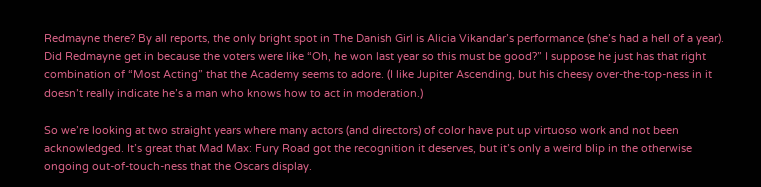Redmayne there? By all reports, the only bright spot in The Danish Girl is Alicia Vikandar’s performance (she’s had a hell of a year). Did Redmayne get in because the voters were like “Oh, he won last year so this must be good?” I suppose he just has that right combination of “Most Acting” that the Academy seems to adore. (I like Jupiter Ascending, but his cheesy over-the-top-ness in it doesn’t really indicate he’s a man who knows how to act in moderation.)

So we’re looking at two straight years where many actors (and directors) of color have put up virtuoso work and not been acknowledged. It’s great that Mad Max: Fury Road got the recognition it deserves, but it’s only a weird blip in the otherwise ongoing out-of-touch-ness that the Oscars display.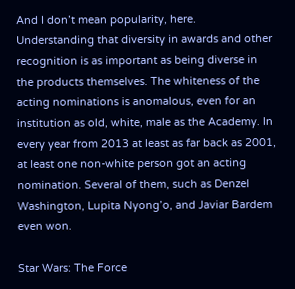And I don’t mean popularity, here. Understanding that diversity in awards and other recognition is as important as being diverse in the products themselves. The whiteness of the acting nominations is anomalous, even for an institution as old, white, male as the Academy. In every year from 2013 at least as far back as 2001, at least one non-white person got an acting nomination. Several of them, such as Denzel Washington, Lupita Nyong’o, and Javiar Bardem even won.

Star Wars: The Force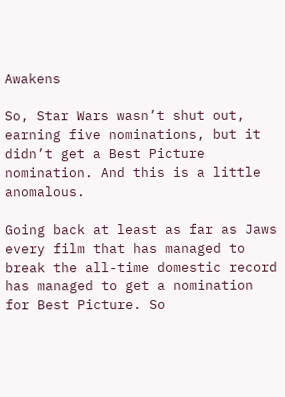Awakens

So, Star Wars wasn’t shut out, earning five nominations, but it didn’t get a Best Picture nomination. And this is a little anomalous.

Going back at least as far as Jaws every film that has managed to break the all-time domestic record has managed to get a nomination for Best Picture. So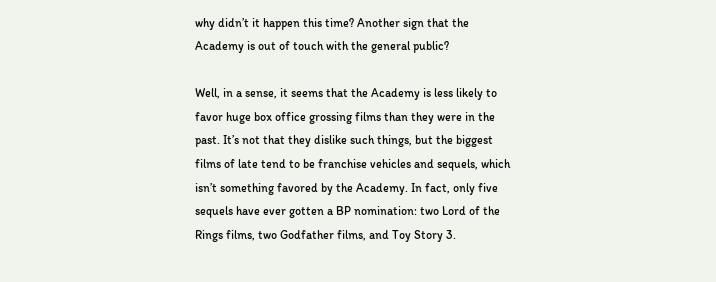why didn’t it happen this time? Another sign that the Academy is out of touch with the general public?

Well, in a sense, it seems that the Academy is less likely to favor huge box office grossing films than they were in the past. It’s not that they dislike such things, but the biggest films of late tend to be franchise vehicles and sequels, which isn’t something favored by the Academy. In fact, only five sequels have ever gotten a BP nomination: two Lord of the Rings films, two Godfather films, and Toy Story 3.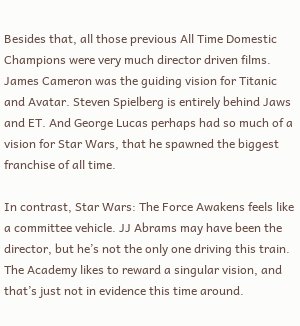Besides that, all those previous All Time Domestic Champions were very much director driven films. James Cameron was the guiding vision for Titanic and Avatar. Steven Spielberg is entirely behind Jaws and ET. And George Lucas perhaps had so much of a vision for Star Wars, that he spawned the biggest franchise of all time.

In contrast, Star Wars: The Force Awakens feels like a committee vehicle. JJ Abrams may have been the director, but he’s not the only one driving this train. The Academy likes to reward a singular vision, and that’s just not in evidence this time around.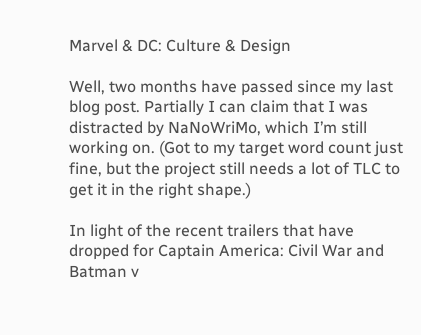Marvel & DC: Culture & Design

Well, two months have passed since my last blog post. Partially I can claim that I was distracted by NaNoWriMo, which I’m still working on. (Got to my target word count just fine, but the project still needs a lot of TLC to get it in the right shape.)

In light of the recent trailers that have dropped for Captain America: Civil War and Batman v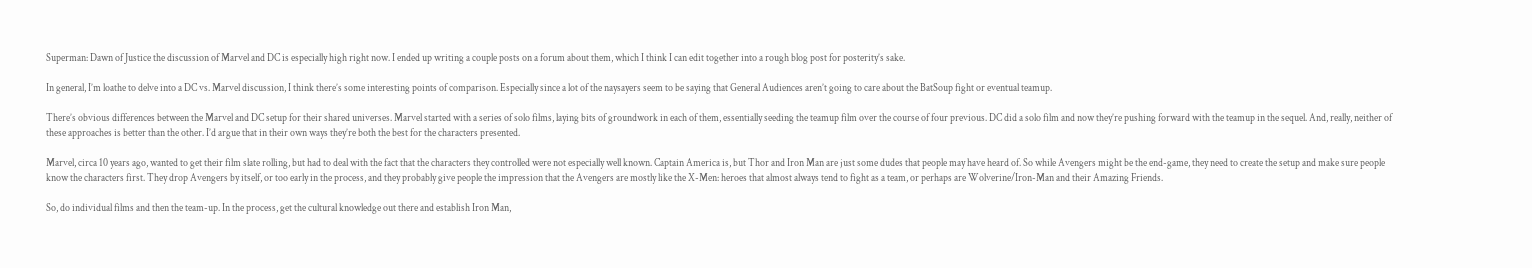Superman: Dawn of Justice the discussion of Marvel and DC is especially high right now. I ended up writing a couple posts on a forum about them, which I think I can edit together into a rough blog post for posterity’s sake.

In general, I’m loathe to delve into a DC vs. Marvel discussion, I think there’s some interesting points of comparison. Especially since a lot of the naysayers seem to be saying that General Audiences aren’t going to care about the BatSoup fight or eventual teamup.

There’s obvious differences between the Marvel and DC setup for their shared universes. Marvel started with a series of solo films, laying bits of groundwork in each of them, essentially seeding the teamup film over the course of four previous. DC did a solo film and now they’re pushing forward with the teamup in the sequel. And, really, neither of these approaches is better than the other. I’d argue that in their own ways they’re both the best for the characters presented.

Marvel, circa 10 years ago, wanted to get their film slate rolling, but had to deal with the fact that the characters they controlled were not especially well known. Captain America is, but Thor and Iron Man are just some dudes that people may have heard of. So while Avengers might be the end-game, they need to create the setup and make sure people know the characters first. They drop Avengers by itself, or too early in the process, and they probably give people the impression that the Avengers are mostly like the X-Men: heroes that almost always tend to fight as a team, or perhaps are Wolverine/Iron-Man and their Amazing Friends.

So, do individual films and then the team-up. In the process, get the cultural knowledge out there and establish Iron Man,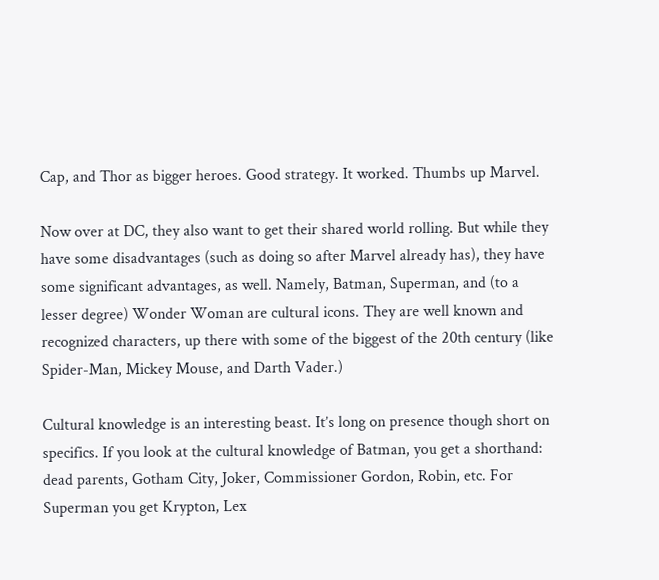Cap, and Thor as bigger heroes. Good strategy. It worked. Thumbs up Marvel.

Now over at DC, they also want to get their shared world rolling. But while they have some disadvantages (such as doing so after Marvel already has), they have some significant advantages, as well. Namely, Batman, Superman, and (to a lesser degree) Wonder Woman are cultural icons. They are well known and recognized characters, up there with some of the biggest of the 20th century (like Spider-Man, Mickey Mouse, and Darth Vader.)

Cultural knowledge is an interesting beast. It’s long on presence though short on specifics. If you look at the cultural knowledge of Batman, you get a shorthand: dead parents, Gotham City, Joker, Commissioner Gordon, Robin, etc. For Superman you get Krypton, Lex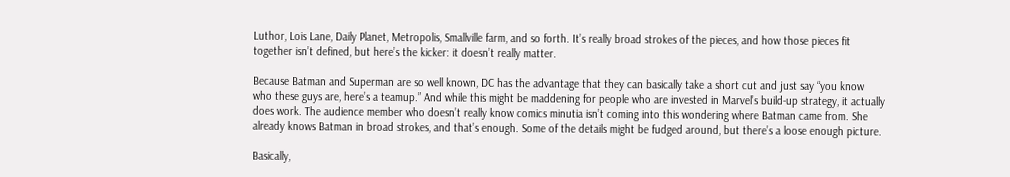Luthor, Lois Lane, Daily Planet, Metropolis, Smallville farm, and so forth. It’s really broad strokes of the pieces, and how those pieces fit together isn’t defined, but here’s the kicker: it doesn’t really matter.

Because Batman and Superman are so well known, DC has the advantage that they can basically take a short cut and just say “you know who these guys are, here’s a teamup.” And while this might be maddening for people who are invested in Marvel’s build-up strategy, it actually does work. The audience member who doesn’t really know comics minutia isn’t coming into this wondering where Batman came from. She already knows Batman in broad strokes, and that’s enough. Some of the details might be fudged around, but there’s a loose enough picture.

Basically,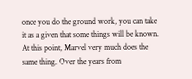once you do the ground work, you can take it as a given that some things will be known. At this point, Marvel very much does the same thing. Over the years from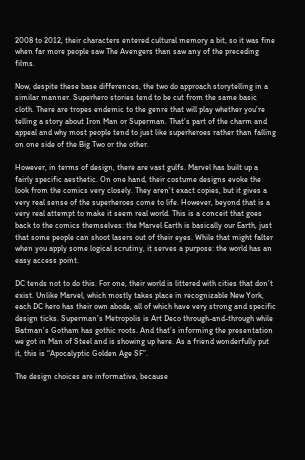2008 to 2012, their characters entered cultural memory a bit, so it was fine when far more people saw The Avengers than saw any of the preceding films.

Now, despite these base differences, the two do approach storytelling in a similar manner. Superhero stories tend to be cut from the same basic cloth. There are tropes endemic to the genre that will play whether you’re telling a story about Iron Man or Superman. That’s part of the charm and appeal and why most people tend to just like superheroes rather than falling on one side of the Big Two or the other.

However, in terms of design, there are vast gulfs. Marvel has built up a fairly specific aesthetic. On one hand, their costume designs evoke the look from the comics very closely. They aren’t exact copies, but it gives a very real sense of the superheroes come to life. However, beyond that is a very real attempt to make it seem real world. This is a conceit that goes back to the comics themselves: the Marvel Earth is basically our Earth, just that some people can shoot lasers out of their eyes. While that might falter when you apply some logical scrutiny, it serves a purpose: the world has an easy access point.

DC tends not to do this. For one, their world is littered with cities that don’t exist. Unlike Marvel, which mostly takes place in recognizable New York, each DC hero has their own abode, all of which have very strong and specific design ticks. Superman’s Metropolis is Art Deco through-and-through while Batman’s Gotham has gothic roots. And that’s informing the presentation we got in Man of Steel and is showing up here. As a friend wonderfully put it, this is “Apocalyptic Golden Age SF”.

The design choices are informative, because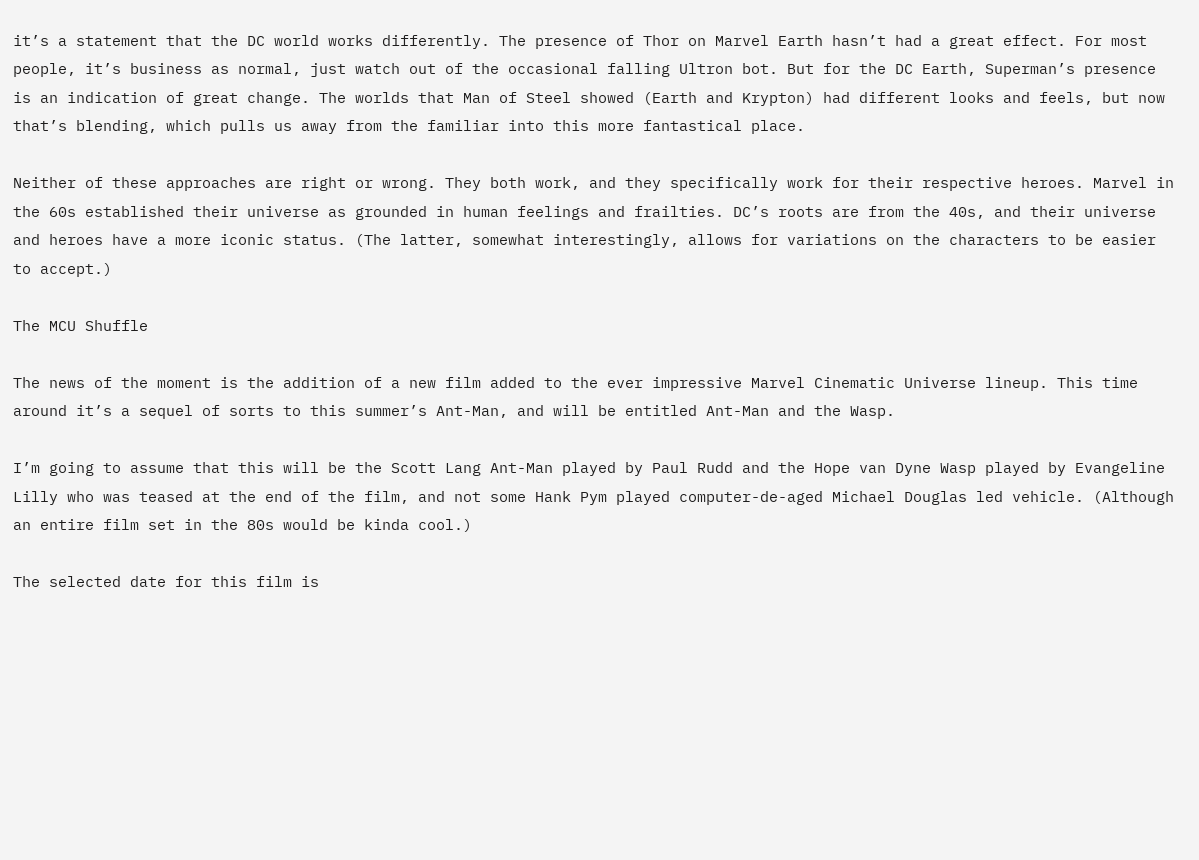it’s a statement that the DC world works differently. The presence of Thor on Marvel Earth hasn’t had a great effect. For most people, it’s business as normal, just watch out of the occasional falling Ultron bot. But for the DC Earth, Superman’s presence is an indication of great change. The worlds that Man of Steel showed (Earth and Krypton) had different looks and feels, but now that’s blending, which pulls us away from the familiar into this more fantastical place.

Neither of these approaches are right or wrong. They both work, and they specifically work for their respective heroes. Marvel in the 60s established their universe as grounded in human feelings and frailties. DC’s roots are from the 40s, and their universe and heroes have a more iconic status. (The latter, somewhat interestingly, allows for variations on the characters to be easier to accept.)

The MCU Shuffle

The news of the moment is the addition of a new film added to the ever impressive Marvel Cinematic Universe lineup. This time around it’s a sequel of sorts to this summer’s Ant-Man, and will be entitled Ant-Man and the Wasp.

I’m going to assume that this will be the Scott Lang Ant-Man played by Paul Rudd and the Hope van Dyne Wasp played by Evangeline Lilly who was teased at the end of the film, and not some Hank Pym played computer-de-aged Michael Douglas led vehicle. (Although an entire film set in the 80s would be kinda cool.)

The selected date for this film is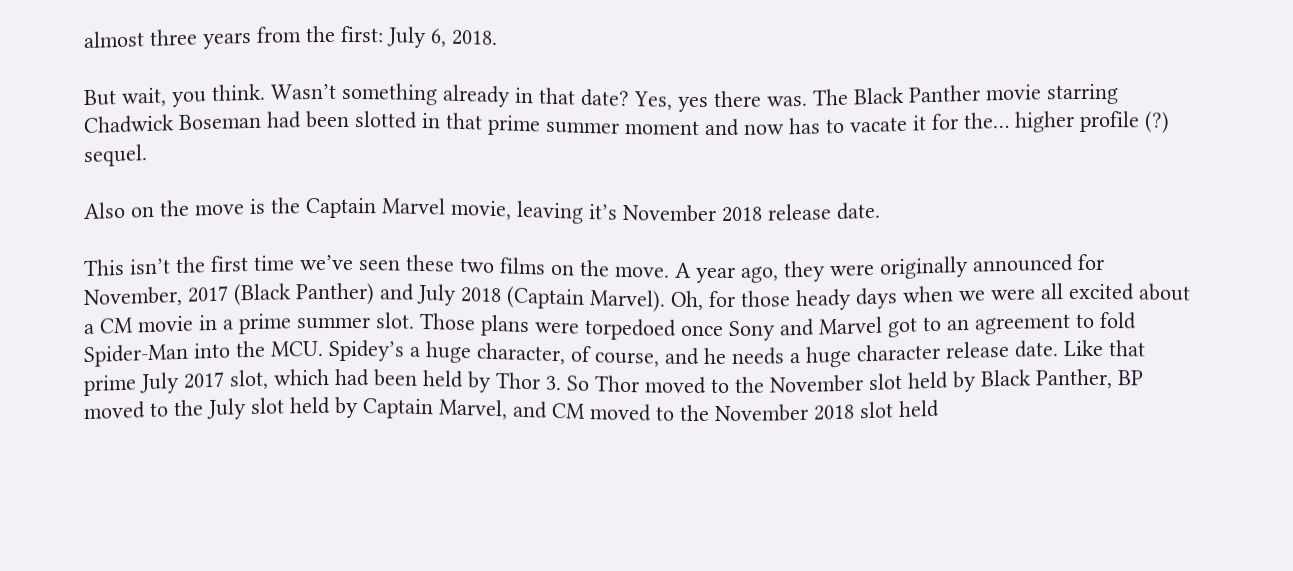almost three years from the first: July 6, 2018.

But wait, you think. Wasn’t something already in that date? Yes, yes there was. The Black Panther movie starring Chadwick Boseman had been slotted in that prime summer moment and now has to vacate it for the… higher profile (?) sequel.

Also on the move is the Captain Marvel movie, leaving it’s November 2018 release date.

This isn’t the first time we’ve seen these two films on the move. A year ago, they were originally announced for November, 2017 (Black Panther) and July 2018 (Captain Marvel). Oh, for those heady days when we were all excited about a CM movie in a prime summer slot. Those plans were torpedoed once Sony and Marvel got to an agreement to fold Spider-Man into the MCU. Spidey’s a huge character, of course, and he needs a huge character release date. Like that prime July 2017 slot, which had been held by Thor 3. So Thor moved to the November slot held by Black Panther, BP moved to the July slot held by Captain Marvel, and CM moved to the November 2018 slot held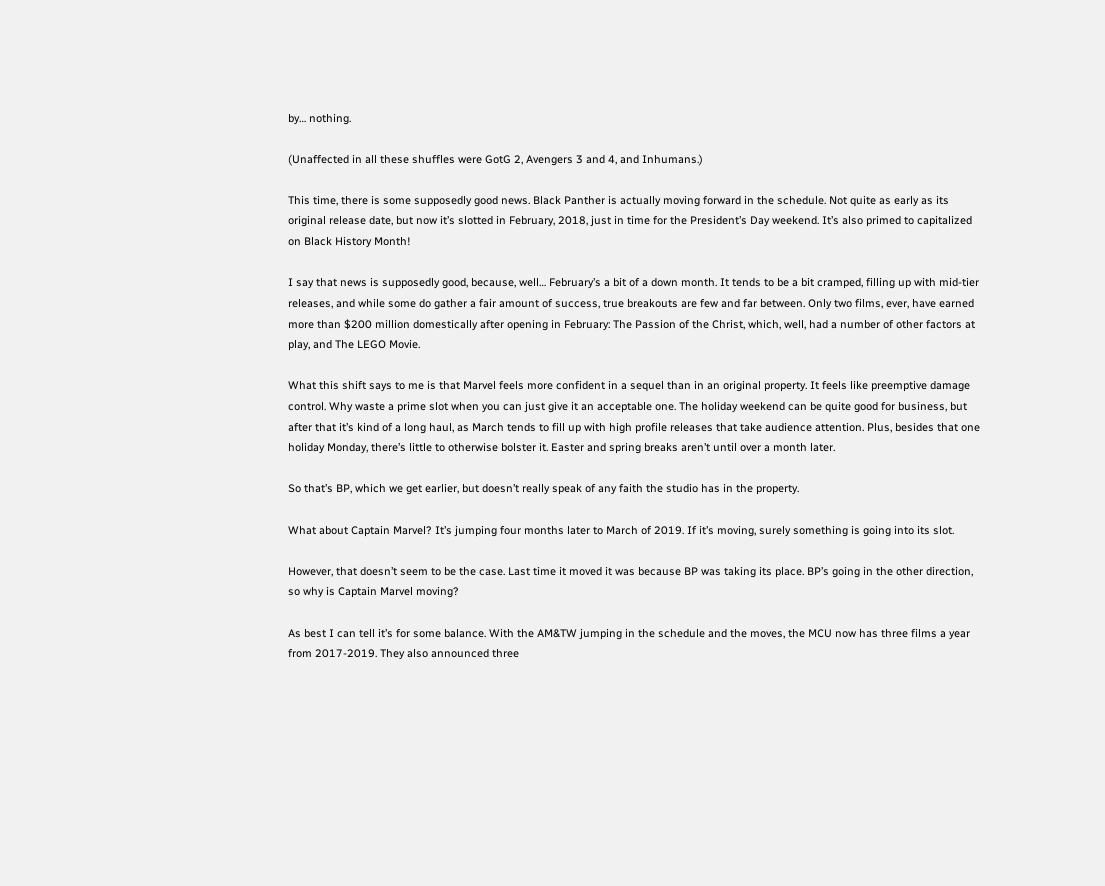by… nothing.

(Unaffected in all these shuffles were GotG 2, Avengers 3 and 4, and Inhumans.)

This time, there is some supposedly good news. Black Panther is actually moving forward in the schedule. Not quite as early as its original release date, but now it’s slotted in February, 2018, just in time for the President’s Day weekend. It’s also primed to capitalized on Black History Month!

I say that news is supposedly good, because, well… February’s a bit of a down month. It tends to be a bit cramped, filling up with mid-tier releases, and while some do gather a fair amount of success, true breakouts are few and far between. Only two films, ever, have earned more than $200 million domestically after opening in February: The Passion of the Christ, which, well, had a number of other factors at play, and The LEGO Movie.

What this shift says to me is that Marvel feels more confident in a sequel than in an original property. It feels like preemptive damage control. Why waste a prime slot when you can just give it an acceptable one. The holiday weekend can be quite good for business, but after that it’s kind of a long haul, as March tends to fill up with high profile releases that take audience attention. Plus, besides that one holiday Monday, there’s little to otherwise bolster it. Easter and spring breaks aren’t until over a month later.

So that’s BP, which we get earlier, but doesn’t really speak of any faith the studio has in the property.

What about Captain Marvel? It’s jumping four months later to March of 2019. If it’s moving, surely something is going into its slot.

However, that doesn’t seem to be the case. Last time it moved it was because BP was taking its place. BP’s going in the other direction, so why is Captain Marvel moving?

As best I can tell it’s for some balance. With the AM&TW jumping in the schedule and the moves, the MCU now has three films a year from 2017-2019. They also announced three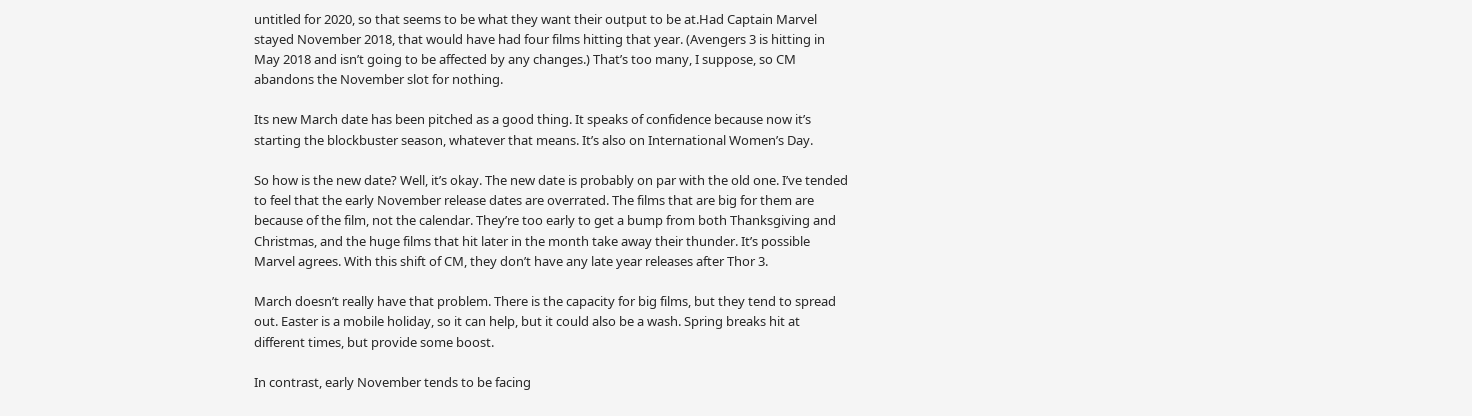untitled for 2020, so that seems to be what they want their output to be at.Had Captain Marvel stayed November 2018, that would have had four films hitting that year. (Avengers 3 is hitting in May 2018 and isn’t going to be affected by any changes.) That’s too many, I suppose, so CM abandons the November slot for nothing.

Its new March date has been pitched as a good thing. It speaks of confidence because now it’s starting the blockbuster season, whatever that means. It’s also on International Women’s Day.

So how is the new date? Well, it’s okay. The new date is probably on par with the old one. I’ve tended to feel that the early November release dates are overrated. The films that are big for them are because of the film, not the calendar. They’re too early to get a bump from both Thanksgiving and Christmas, and the huge films that hit later in the month take away their thunder. It’s possible Marvel agrees. With this shift of CM, they don’t have any late year releases after Thor 3.

March doesn’t really have that problem. There is the capacity for big films, but they tend to spread out. Easter is a mobile holiday, so it can help, but it could also be a wash. Spring breaks hit at different times, but provide some boost.

In contrast, early November tends to be facing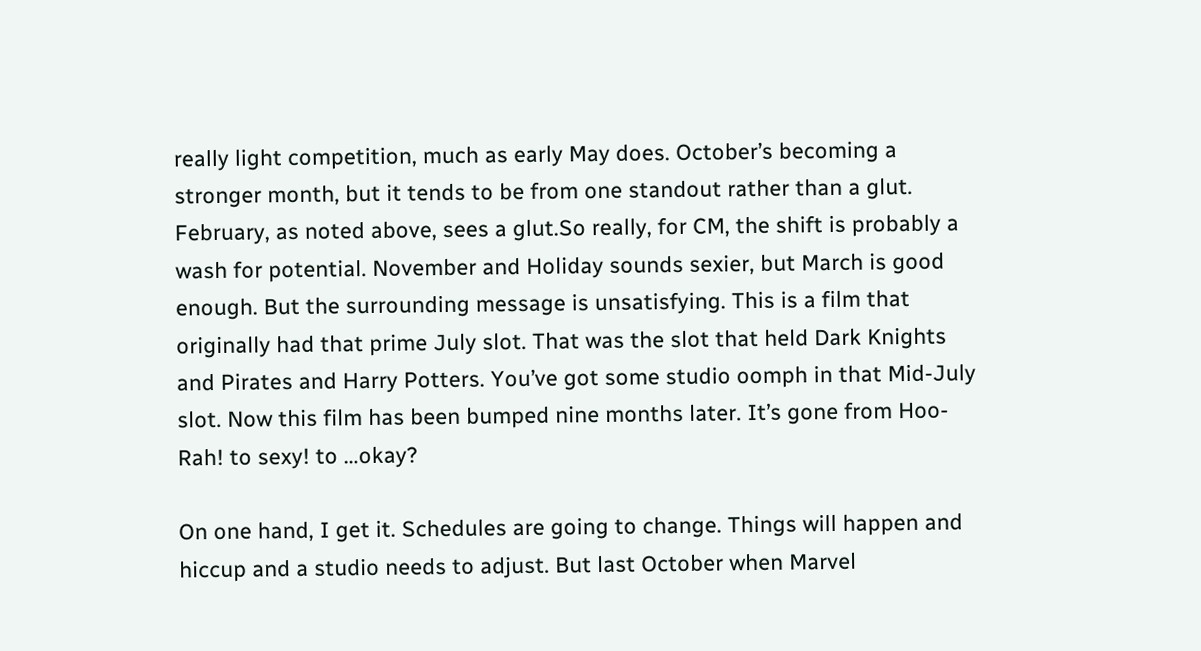really light competition, much as early May does. October’s becoming a stronger month, but it tends to be from one standout rather than a glut. February, as noted above, sees a glut.So really, for CM, the shift is probably a wash for potential. November and Holiday sounds sexier, but March is good enough. But the surrounding message is unsatisfying. This is a film that originally had that prime July slot. That was the slot that held Dark Knights and Pirates and Harry Potters. You’ve got some studio oomph in that Mid-July slot. Now this film has been bumped nine months later. It’s gone from Hoo-Rah! to sexy! to …okay?

On one hand, I get it. Schedules are going to change. Things will happen and hiccup and a studio needs to adjust. But last October when Marvel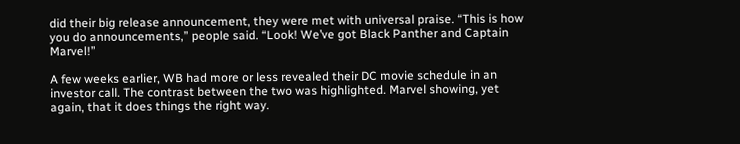did their big release announcement, they were met with universal praise. “This is how you do announcements,” people said. “Look! We’ve got Black Panther and Captain Marvel!”

A few weeks earlier, WB had more or less revealed their DC movie schedule in an investor call. The contrast between the two was highlighted. Marvel showing, yet again, that it does things the right way.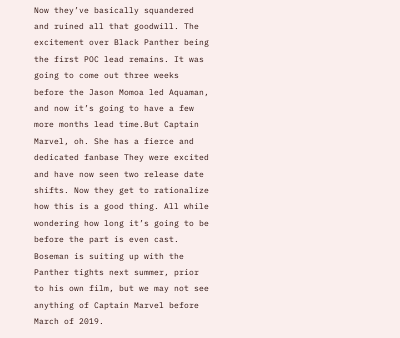Now they’ve basically squandered and ruined all that goodwill. The excitement over Black Panther being the first POC lead remains. It was going to come out three weeks before the Jason Momoa led Aquaman, and now it’s going to have a few more months lead time.But Captain Marvel, oh. She has a fierce and dedicated fanbase They were excited and have now seen two release date shifts. Now they get to rationalize how this is a good thing. All while wondering how long it’s going to be before the part is even cast. Boseman is suiting up with the Panther tights next summer, prior to his own film, but we may not see anything of Captain Marvel before March of 2019.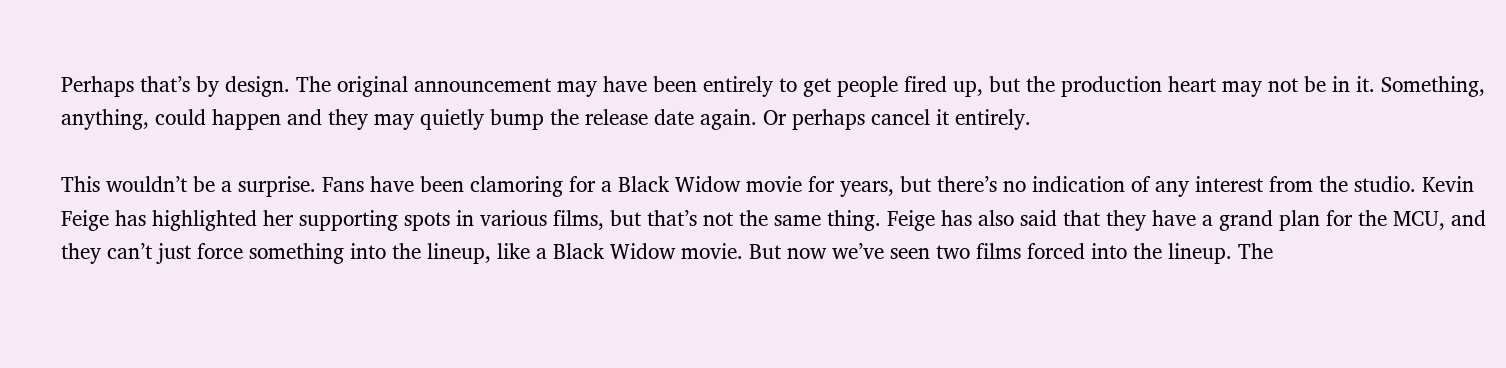Perhaps that’s by design. The original announcement may have been entirely to get people fired up, but the production heart may not be in it. Something, anything, could happen and they may quietly bump the release date again. Or perhaps cancel it entirely.

This wouldn’t be a surprise. Fans have been clamoring for a Black Widow movie for years, but there’s no indication of any interest from the studio. Kevin Feige has highlighted her supporting spots in various films, but that’s not the same thing. Feige has also said that they have a grand plan for the MCU, and they can’t just force something into the lineup, like a Black Widow movie. But now we’ve seen two films forced into the lineup. The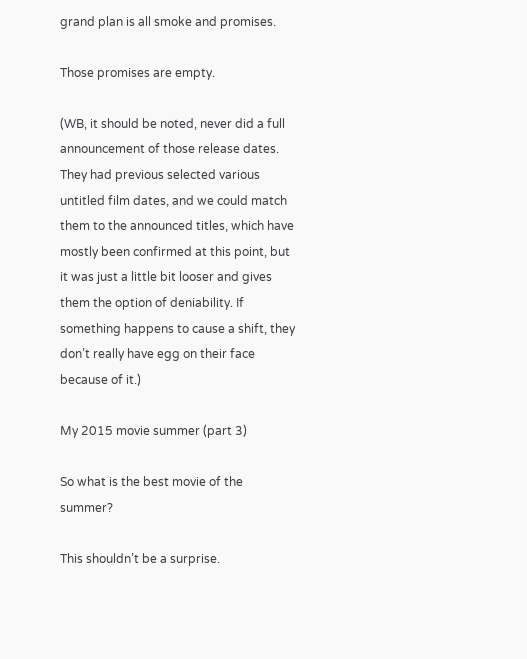grand plan is all smoke and promises.

Those promises are empty.

(WB, it should be noted, never did a full announcement of those release dates. They had previous selected various untitled film dates, and we could match them to the announced titles, which have mostly been confirmed at this point, but it was just a little bit looser and gives them the option of deniability. If something happens to cause a shift, they don’t really have egg on their face because of it.)

My 2015 movie summer (part 3)

So what is the best movie of the summer?

This shouldn’t be a surprise.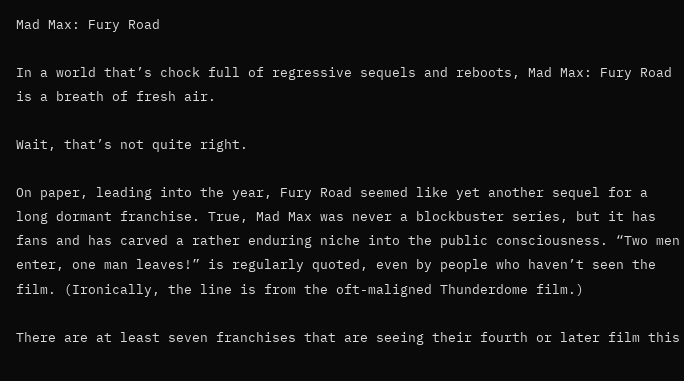Mad Max: Fury Road

In a world that’s chock full of regressive sequels and reboots, Mad Max: Fury Road is a breath of fresh air.

Wait, that’s not quite right.

On paper, leading into the year, Fury Road seemed like yet another sequel for a long dormant franchise. True, Mad Max was never a blockbuster series, but it has fans and has carved a rather enduring niche into the public consciousness. “Two men enter, one man leaves!” is regularly quoted, even by people who haven’t seen the film. (Ironically, the line is from the oft-maligned Thunderdome film.)

There are at least seven franchises that are seeing their fourth or later film this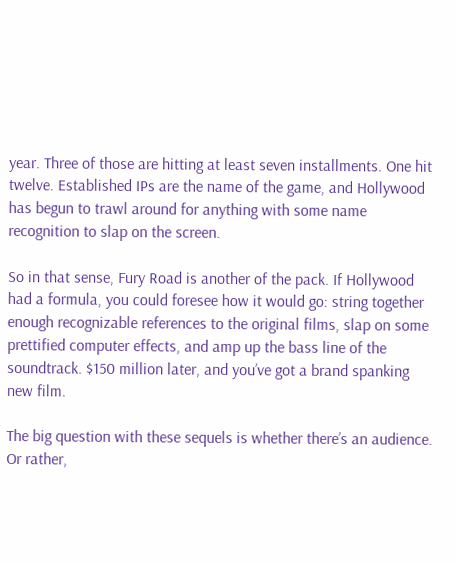year. Three of those are hitting at least seven installments. One hit twelve. Established IPs are the name of the game, and Hollywood has begun to trawl around for anything with some name recognition to slap on the screen.

So in that sense, Fury Road is another of the pack. If Hollywood had a formula, you could foresee how it would go: string together enough recognizable references to the original films, slap on some prettified computer effects, and amp up the bass line of the soundtrack. $150 million later, and you’ve got a brand spanking new film.

The big question with these sequels is whether there’s an audience. Or rather,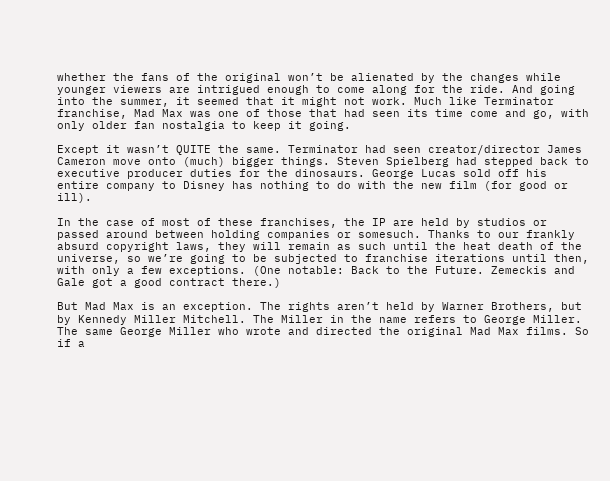whether the fans of the original won’t be alienated by the changes while younger viewers are intrigued enough to come along for the ride. And going into the summer, it seemed that it might not work. Much like Terminator franchise, Mad Max was one of those that had seen its time come and go, with only older fan nostalgia to keep it going.

Except it wasn’t QUITE the same. Terminator had seen creator/director James Cameron move onto (much) bigger things. Steven Spielberg had stepped back to executive producer duties for the dinosaurs. George Lucas sold off his entire company to Disney has nothing to do with the new film (for good or ill).

In the case of most of these franchises, the IP are held by studios or passed around between holding companies or somesuch. Thanks to our frankly absurd copyright laws, they will remain as such until the heat death of the universe, so we’re going to be subjected to franchise iterations until then, with only a few exceptions. (One notable: Back to the Future. Zemeckis and Gale got a good contract there.)

But Mad Max is an exception. The rights aren’t held by Warner Brothers, but by Kennedy Miller Mitchell. The Miller in the name refers to George Miller. The same George Miller who wrote and directed the original Mad Max films. So if a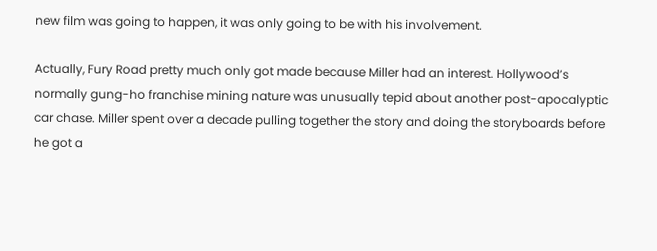new film was going to happen, it was only going to be with his involvement.

Actually, Fury Road pretty much only got made because Miller had an interest. Hollywood’s normally gung-ho franchise mining nature was unusually tepid about another post-apocalyptic car chase. Miller spent over a decade pulling together the story and doing the storyboards before he got a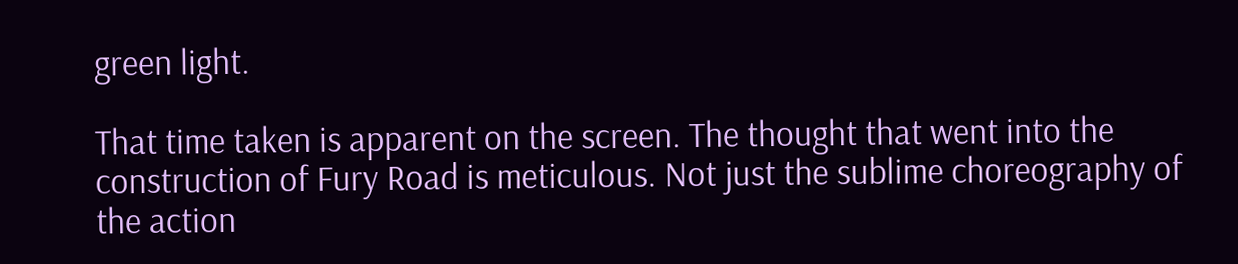green light.

That time taken is apparent on the screen. The thought that went into the construction of Fury Road is meticulous. Not just the sublime choreography of the action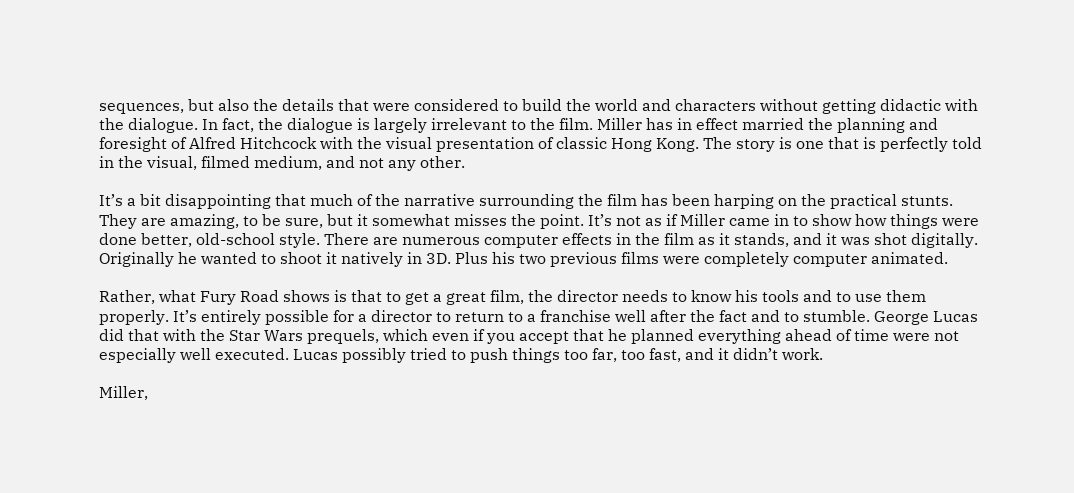sequences, but also the details that were considered to build the world and characters without getting didactic with the dialogue. In fact, the dialogue is largely irrelevant to the film. Miller has in effect married the planning and foresight of Alfred Hitchcock with the visual presentation of classic Hong Kong. The story is one that is perfectly told in the visual, filmed medium, and not any other.

It’s a bit disappointing that much of the narrative surrounding the film has been harping on the practical stunts. They are amazing, to be sure, but it somewhat misses the point. It’s not as if Miller came in to show how things were done better, old-school style. There are numerous computer effects in the film as it stands, and it was shot digitally. Originally he wanted to shoot it natively in 3D. Plus his two previous films were completely computer animated.

Rather, what Fury Road shows is that to get a great film, the director needs to know his tools and to use them properly. It’s entirely possible for a director to return to a franchise well after the fact and to stumble. George Lucas did that with the Star Wars prequels, which even if you accept that he planned everything ahead of time were not especially well executed. Lucas possibly tried to push things too far, too fast, and it didn’t work.

Miller,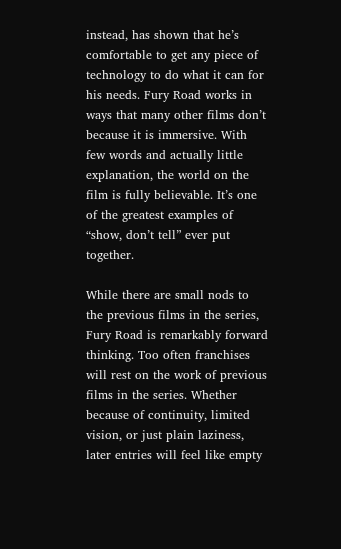instead, has shown that he’s comfortable to get any piece of technology to do what it can for his needs. Fury Road works in ways that many other films don’t because it is immersive. With few words and actually little explanation, the world on the film is fully believable. It’s one of the greatest examples of “show, don’t tell” ever put together.

While there are small nods to the previous films in the series, Fury Road is remarkably forward thinking. Too often franchises will rest on the work of previous films in the series. Whether because of continuity, limited vision, or just plain laziness, later entries will feel like empty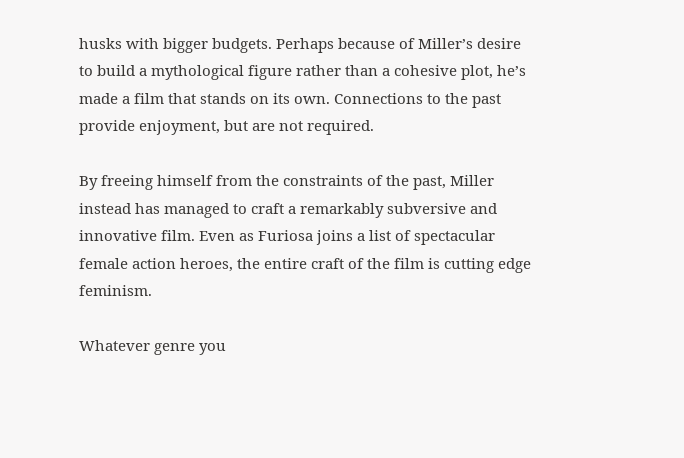husks with bigger budgets. Perhaps because of Miller’s desire to build a mythological figure rather than a cohesive plot, he’s made a film that stands on its own. Connections to the past provide enjoyment, but are not required.

By freeing himself from the constraints of the past, Miller instead has managed to craft a remarkably subversive and innovative film. Even as Furiosa joins a list of spectacular female action heroes, the entire craft of the film is cutting edge feminism.

Whatever genre you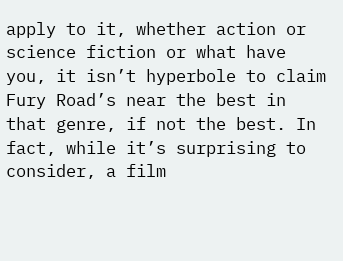apply to it, whether action or science fiction or what have you, it isn’t hyperbole to claim Fury Road’s near the best in that genre, if not the best. In fact, while it’s surprising to consider, a film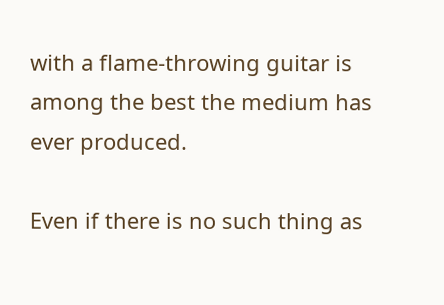with a flame-throwing guitar is among the best the medium has ever produced.

Even if there is no such thing as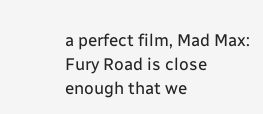a perfect film, Mad Max: Fury Road is close enough that we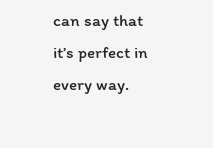can say that it’s perfect in every way.